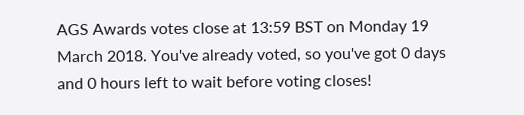AGS Awards votes close at 13:59 BST on Monday 19 March 2018. You've already voted, so you've got 0 days and 0 hours left to wait before voting closes!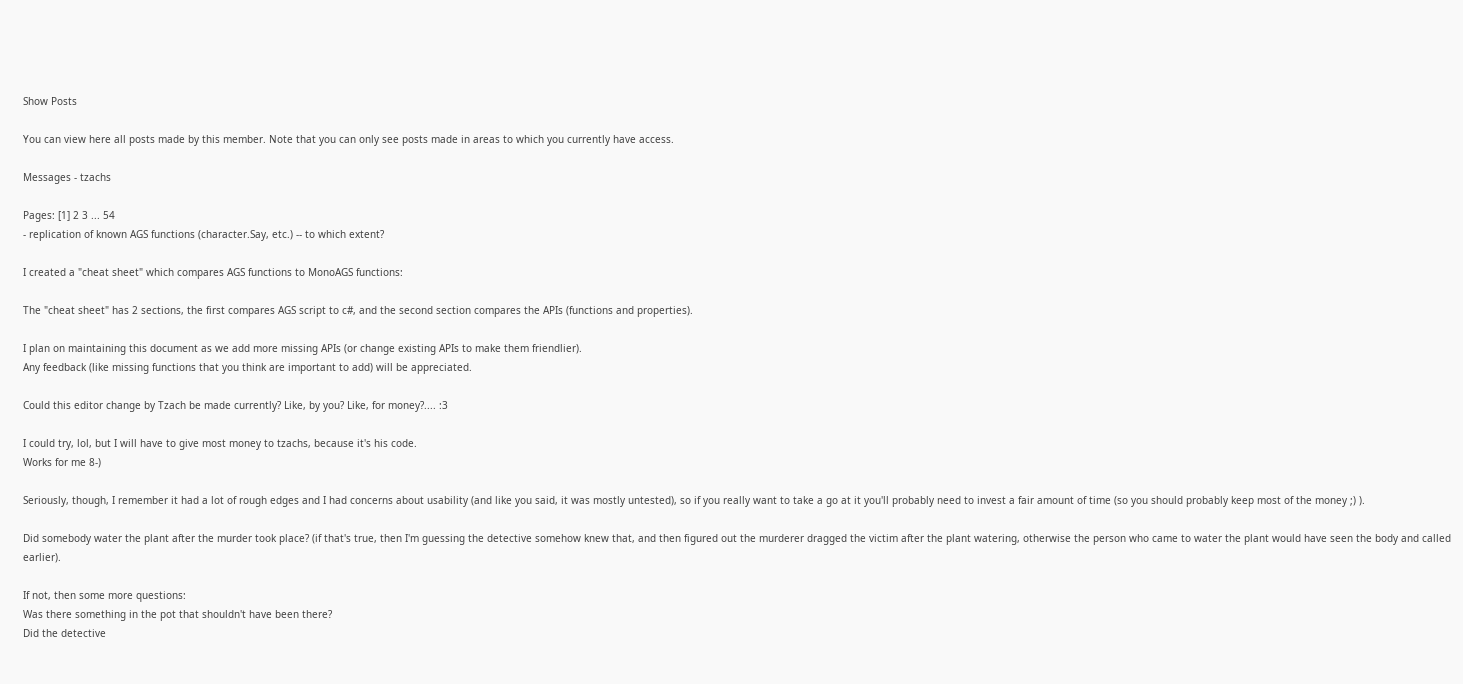Show Posts

You can view here all posts made by this member. Note that you can only see posts made in areas to which you currently have access.

Messages - tzachs

Pages: [1] 2 3 ... 54
- replication of known AGS functions (character.Say, etc.) -- to which extent?

I created a "cheat sheet" which compares AGS functions to MonoAGS functions:

The "cheat sheet" has 2 sections, the first compares AGS script to c#, and the second section compares the APIs (functions and properties).

I plan on maintaining this document as we add more missing APIs (or change existing APIs to make them friendlier).
Any feedback (like missing functions that you think are important to add) will be appreciated.

Could this editor change by Tzach be made currently? Like, by you? Like, for money?.... :3

I could try, lol, but I will have to give most money to tzachs, because it's his code.
Works for me 8-)

Seriously, though, I remember it had a lot of rough edges and I had concerns about usability (and like you said, it was mostly untested), so if you really want to take a go at it you'll probably need to invest a fair amount of time (so you should probably keep most of the money ;) ).

Did somebody water the plant after the murder took place? (if that's true, then I'm guessing the detective somehow knew that, and then figured out the murderer dragged the victim after the plant watering, otherwise the person who came to water the plant would have seen the body and called earlier).

If not, then some more questions:
Was there something in the pot that shouldn't have been there?
Did the detective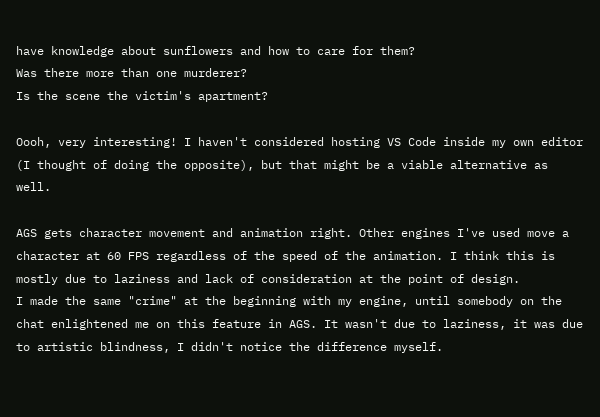have knowledge about sunflowers and how to care for them?
Was there more than one murderer?
Is the scene the victim's apartment?

Oooh, very interesting! I haven't considered hosting VS Code inside my own editor (I thought of doing the opposite), but that might be a viable alternative as well.

AGS gets character movement and animation right. Other engines I've used move a character at 60 FPS regardless of the speed of the animation. I think this is mostly due to laziness and lack of consideration at the point of design.
I made the same "crime" at the beginning with my engine, until somebody on the chat enlightened me on this feature in AGS. It wasn't due to laziness, it was due to artistic blindness, I didn't notice the difference myself.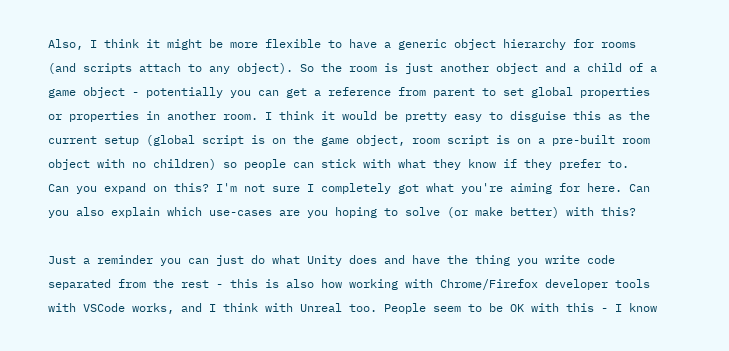Also, I think it might be more flexible to have a generic object hierarchy for rooms (and scripts attach to any object). So the room is just another object and a child of a game object - potentially you can get a reference from parent to set global properties or properties in another room. I think it would be pretty easy to disguise this as the current setup (global script is on the game object, room script is on a pre-built room object with no children) so people can stick with what they know if they prefer to.
Can you expand on this? I'm not sure I completely got what you're aiming for here. Can you also explain which use-cases are you hoping to solve (or make better) with this?

Just a reminder you can just do what Unity does and have the thing you write code separated from the rest - this is also how working with Chrome/Firefox developer tools with VSCode works, and I think with Unreal too. People seem to be OK with this - I know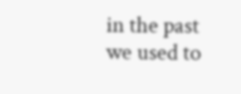in the past we used to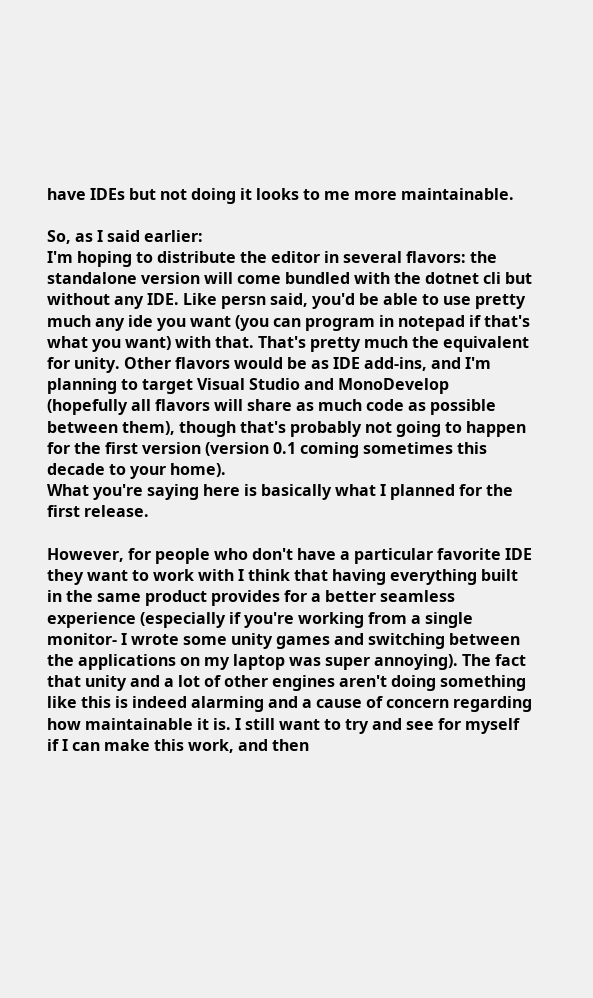have IDEs but not doing it looks to me more maintainable.

So, as I said earlier:
I'm hoping to distribute the editor in several flavors: the standalone version will come bundled with the dotnet cli but without any IDE. Like persn said, you'd be able to use pretty much any ide you want (you can program in notepad if that's what you want) with that. That's pretty much the equivalent for unity. Other flavors would be as IDE add-ins, and I'm planning to target Visual Studio and MonoDevelop (hopefully all flavors will share as much code as possible between them), though that's probably not going to happen for the first version (version 0.1 coming sometimes this decade to your home).
What you're saying here is basically what I planned for the first release.

However, for people who don't have a particular favorite IDE they want to work with I think that having everything built in the same product provides for a better seamless experience (especially if you're working from a single monitor- I wrote some unity games and switching between the applications on my laptop was super annoying). The fact that unity and a lot of other engines aren't doing something like this is indeed alarming and a cause of concern regarding how maintainable it is. I still want to try and see for myself if I can make this work, and then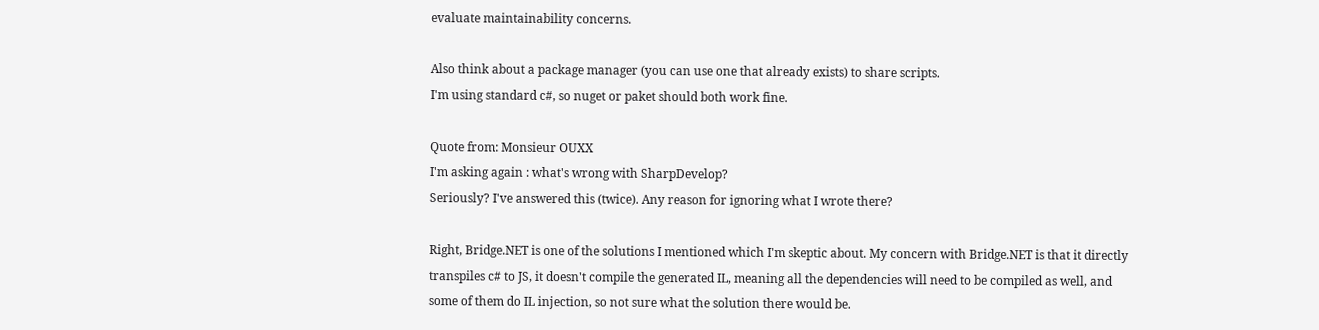evaluate maintainability concerns.

Also think about a package manager (you can use one that already exists) to share scripts.
I'm using standard c#, so nuget or paket should both work fine.

Quote from: Monsieur OUXX
I'm asking again : what's wrong with SharpDevelop?
Seriously? I've answered this (twice). Any reason for ignoring what I wrote there?

Right, Bridge.NET is one of the solutions I mentioned which I'm skeptic about. My concern with Bridge.NET is that it directly transpiles c# to JS, it doesn't compile the generated IL, meaning all the dependencies will need to be compiled as well, and some of them do IL injection, so not sure what the solution there would be.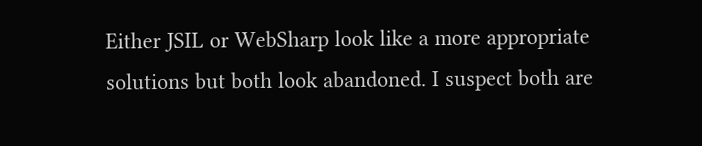Either JSIL or WebSharp look like a more appropriate solutions but both look abandoned. I suspect both are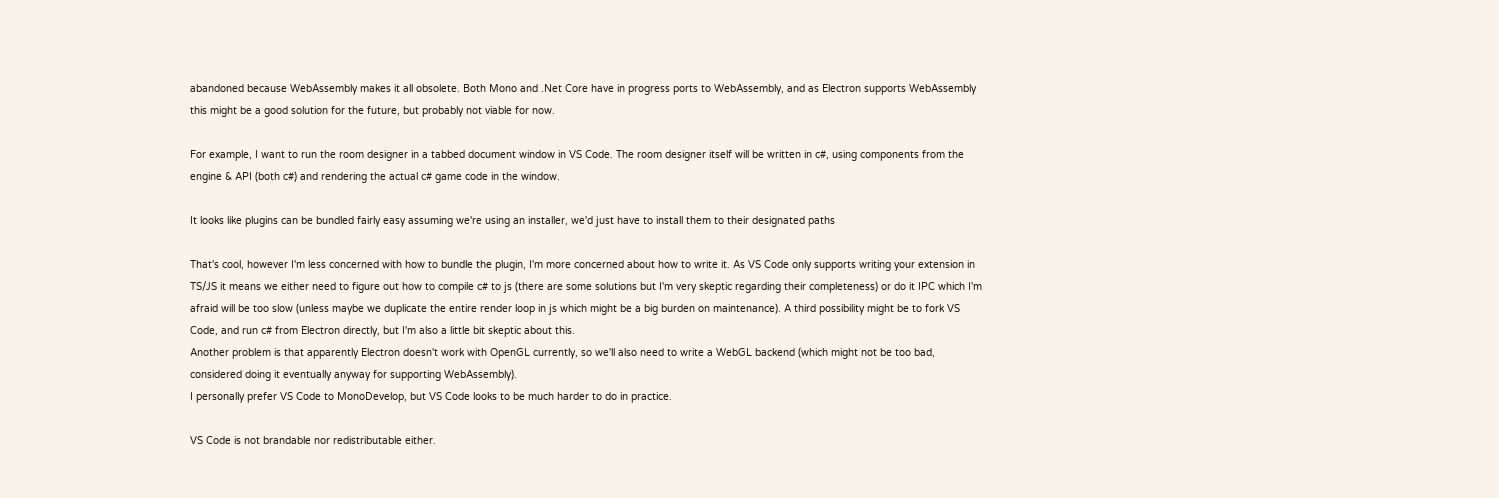abandoned because WebAssembly makes it all obsolete. Both Mono and .Net Core have in progress ports to WebAssembly, and as Electron supports WebAssembly this might be a good solution for the future, but probably not viable for now.

For example, I want to run the room designer in a tabbed document window in VS Code. The room designer itself will be written in c#, using components from the engine & API (both c#) and rendering the actual c# game code in the window.

It looks like plugins can be bundled fairly easy assuming we're using an installer, we'd just have to install them to their designated paths

That's cool, however I'm less concerned with how to bundle the plugin, I'm more concerned about how to write it. As VS Code only supports writing your extension in TS/JS it means we either need to figure out how to compile c# to js (there are some solutions but I'm very skeptic regarding their completeness) or do it IPC which I'm afraid will be too slow (unless maybe we duplicate the entire render loop in js which might be a big burden on maintenance). A third possibility might be to fork VS Code, and run c# from Electron directly, but I'm also a little bit skeptic about this.
Another problem is that apparently Electron doesn't work with OpenGL currently, so we'll also need to write a WebGL backend (which might not be too bad, considered doing it eventually anyway for supporting WebAssembly).
I personally prefer VS Code to MonoDevelop, but VS Code looks to be much harder to do in practice.

VS Code is not brandable nor redistributable either.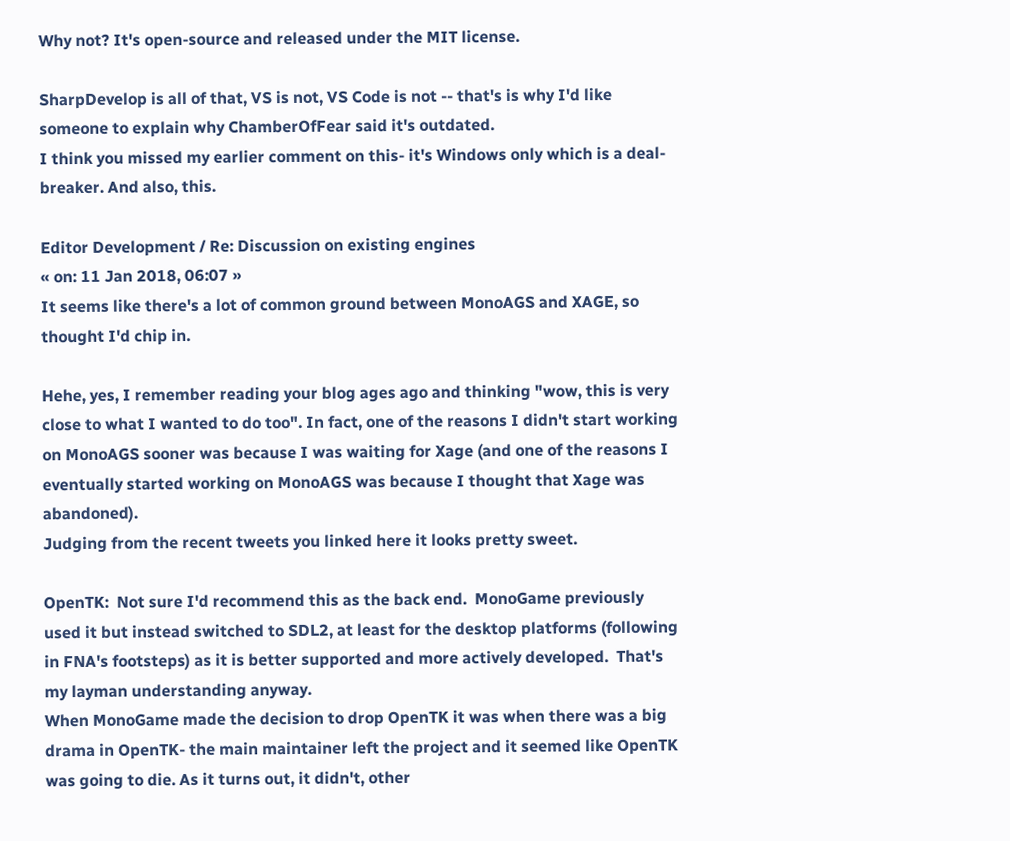Why not? It's open-source and released under the MIT license.

SharpDevelop is all of that, VS is not, VS Code is not -- that's is why I'd like someone to explain why ChamberOfFear said it's outdated.
I think you missed my earlier comment on this- it's Windows only which is a deal-breaker. And also, this.

Editor Development / Re: Discussion on existing engines
« on: 11 Jan 2018, 06:07 »
It seems like there's a lot of common ground between MonoAGS and XAGE, so thought I'd chip in.

Hehe, yes, I remember reading your blog ages ago and thinking "wow, this is very close to what I wanted to do too". In fact, one of the reasons I didn't start working on MonoAGS sooner was because I was waiting for Xage (and one of the reasons I eventually started working on MonoAGS was because I thought that Xage was abandoned).
Judging from the recent tweets you linked here it looks pretty sweet.

OpenTK:  Not sure I'd recommend this as the back end.  MonoGame previously used it but instead switched to SDL2, at least for the desktop platforms (following in FNA's footsteps) as it is better supported and more actively developed.  That's my layman understanding anyway.
When MonoGame made the decision to drop OpenTK it was when there was a big drama in OpenTK- the main maintainer left the project and it seemed like OpenTK was going to die. As it turns out, it didn't, other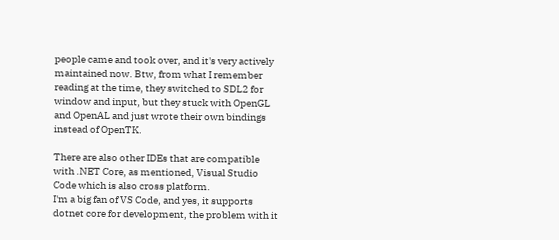people came and took over, and it's very actively maintained now. Btw, from what I remember reading at the time, they switched to SDL2 for window and input, but they stuck with OpenGL and OpenAL and just wrote their own bindings instead of OpenTK.

There are also other IDEs that are compatible with .NET Core, as mentioned, Visual Studio Code which is also cross platform.
I'm a big fan of VS Code, and yes, it supports dotnet core for development, the problem with it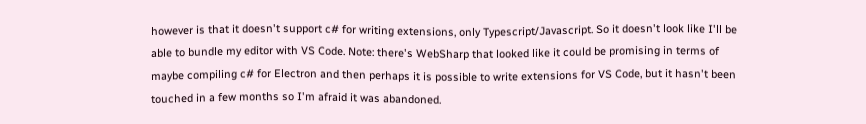however is that it doesn't support c# for writing extensions, only Typescript/Javascript. So it doesn't look like I'll be able to bundle my editor with VS Code. Note: there's WebSharp that looked like it could be promising in terms of maybe compiling c# for Electron and then perhaps it is possible to write extensions for VS Code, but it hasn't been touched in a few months so I'm afraid it was abandoned.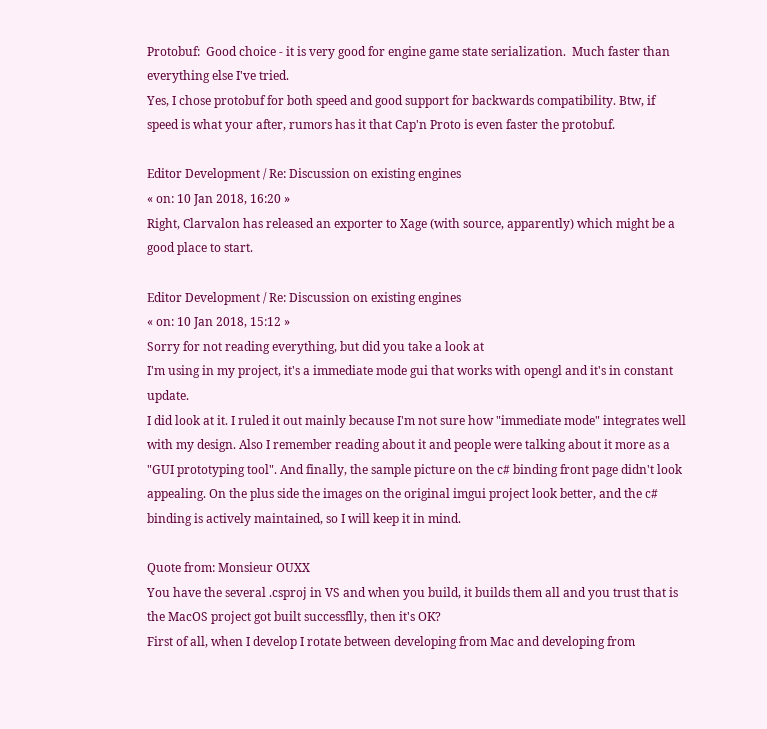Protobuf:  Good choice - it is very good for engine game state serialization.  Much faster than everything else I've tried.
Yes, I chose protobuf for both speed and good support for backwards compatibility. Btw, if speed is what your after, rumors has it that Cap'n Proto is even faster the protobuf.

Editor Development / Re: Discussion on existing engines
« on: 10 Jan 2018, 16:20 »
Right, Clarvalon has released an exporter to Xage (with source, apparently) which might be a good place to start.

Editor Development / Re: Discussion on existing engines
« on: 10 Jan 2018, 15:12 »
Sorry for not reading everything, but did you take a look at
I'm using in my project, it's a immediate mode gui that works with opengl and it's in constant update.
I did look at it. I ruled it out mainly because I'm not sure how "immediate mode" integrates well with my design. Also I remember reading about it and people were talking about it more as a "GUI prototyping tool". And finally, the sample picture on the c# binding front page didn't look appealing. On the plus side the images on the original imgui project look better, and the c# binding is actively maintained, so I will keep it in mind.

Quote from: Monsieur OUXX
You have the several .csproj in VS and when you build, it builds them all and you trust that is the MacOS project got built successflly, then it's OK?
First of all, when I develop I rotate between developing from Mac and developing from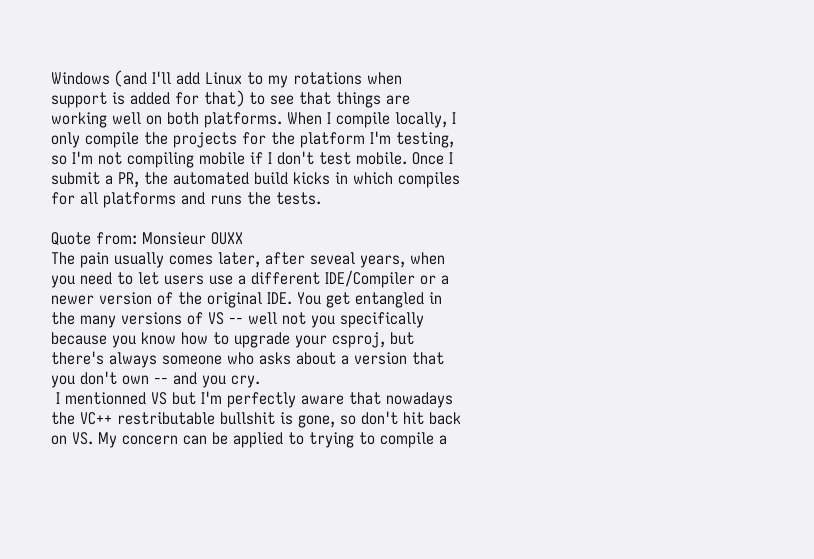Windows (and I'll add Linux to my rotations when support is added for that) to see that things are working well on both platforms. When I compile locally, I only compile the projects for the platform I'm testing, so I'm not compiling mobile if I don't test mobile. Once I submit a PR, the automated build kicks in which compiles for all platforms and runs the tests.

Quote from: Monsieur OUXX
The pain usually comes later, after seveal years, when you need to let users use a different IDE/Compiler or a newer version of the original IDE. You get entangled in the many versions of VS -- well not you specifically because you know how to upgrade your csproj, but there's always someone who asks about a version that you don't own -- and you cry.
 I mentionned VS but I'm perfectly aware that nowadays the VC++ restributable bullshit is gone, so don't hit back on VS. My concern can be applied to trying to compile a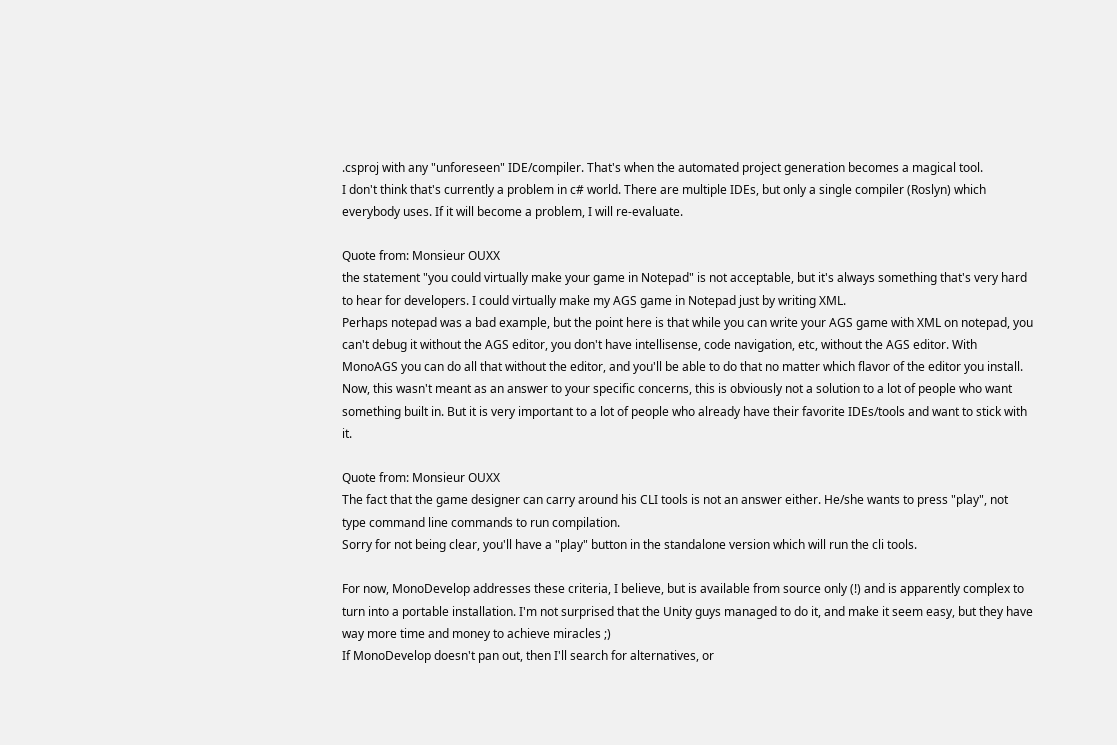.csproj with any "unforeseen" IDE/compiler. That's when the automated project generation becomes a magical tool.
I don't think that's currently a problem in c# world. There are multiple IDEs, but only a single compiler (Roslyn) which everybody uses. If it will become a problem, I will re-evaluate.

Quote from: Monsieur OUXX
the statement "you could virtually make your game in Notepad" is not acceptable, but it's always something that's very hard to hear for developers. I could virtually make my AGS game in Notepad just by writing XML.
Perhaps notepad was a bad example, but the point here is that while you can write your AGS game with XML on notepad, you can't debug it without the AGS editor, you don't have intellisense, code navigation, etc, without the AGS editor. With MonoAGS you can do all that without the editor, and you'll be able to do that no matter which flavor of the editor you install. Now, this wasn't meant as an answer to your specific concerns, this is obviously not a solution to a lot of people who want something built in. But it is very important to a lot of people who already have their favorite IDEs/tools and want to stick with it.

Quote from: Monsieur OUXX
The fact that the game designer can carry around his CLI tools is not an answer either. He/she wants to press "play", not type command line commands to run compilation.
Sorry for not being clear, you'll have a "play" button in the standalone version which will run the cli tools.

For now, MonoDevelop addresses these criteria, I believe, but is available from source only (!) and is apparently complex to turn into a portable installation. I'm not surprised that the Unity guys managed to do it, and make it seem easy, but they have way more time and money to achieve miracles ;)
If MonoDevelop doesn't pan out, then I'll search for alternatives, or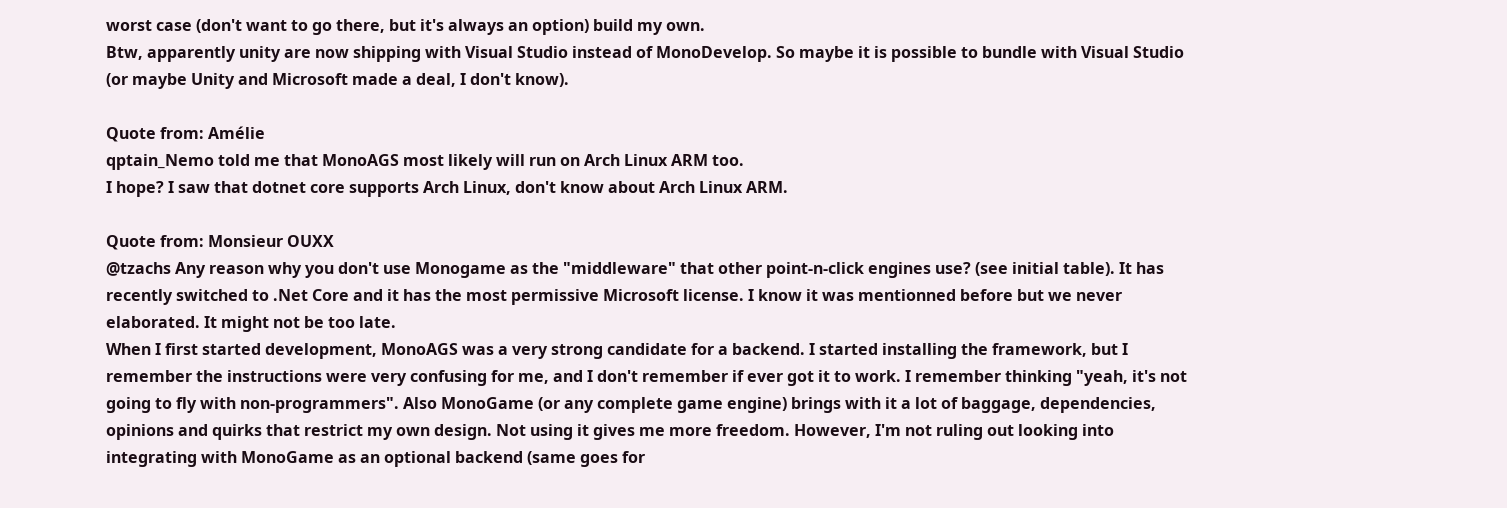worst case (don't want to go there, but it's always an option) build my own.
Btw, apparently unity are now shipping with Visual Studio instead of MonoDevelop. So maybe it is possible to bundle with Visual Studio (or maybe Unity and Microsoft made a deal, I don't know).

Quote from: Amélie
qptain_Nemo told me that MonoAGS most likely will run on Arch Linux ARM too.
I hope? I saw that dotnet core supports Arch Linux, don't know about Arch Linux ARM.

Quote from: Monsieur OUXX
@tzachs Any reason why you don't use Monogame as the "middleware" that other point-n-click engines use? (see initial table). It has recently switched to .Net Core and it has the most permissive Microsoft license. I know it was mentionned before but we never elaborated. It might not be too late.
When I first started development, MonoAGS was a very strong candidate for a backend. I started installing the framework, but I remember the instructions were very confusing for me, and I don't remember if ever got it to work. I remember thinking "yeah, it's not going to fly with non-programmers". Also MonoGame (or any complete game engine) brings with it a lot of baggage, dependencies, opinions and quirks that restrict my own design. Not using it gives me more freedom. However, I'm not ruling out looking into integrating with MonoGame as an optional backend (same goes for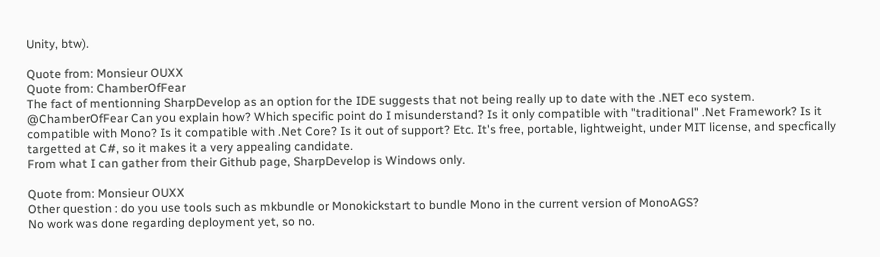Unity, btw).

Quote from: Monsieur OUXX
Quote from: ChamberOfFear
The fact of mentionning SharpDevelop as an option for the IDE suggests that not being really up to date with the .NET eco system.
@ChamberOfFear Can you explain how? Which specific point do I misunderstand? Is it only compatible with "traditional" .Net Framework? Is it compatible with Mono? Is it compatible with .Net Core? Is it out of support? Etc. It's free, portable, lightweight, under MIT license, and specfically targetted at C#, so it makes it a very appealing candidate.
From what I can gather from their Github page, SharpDevelop is Windows only.

Quote from: Monsieur OUXX
Other question : do you use tools such as mkbundle or Monokickstart to bundle Mono in the current version of MonoAGS?
No work was done regarding deployment yet, so no.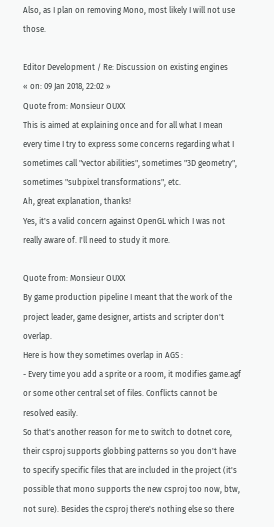Also, as I plan on removing Mono, most likely I will not use those.

Editor Development / Re: Discussion on existing engines
« on: 09 Jan 2018, 22:02 »
Quote from: Monsieur OUXX
This is aimed at explaining once and for all what I mean every time I try to express some concerns regarding what I sometimes call "vector abilities", sometimes "3D geometry", sometimes "subpixel transformations", etc.
Ah, great explanation, thanks!
Yes, it's a valid concern against OpenGL which I was not really aware of. I'll need to study it more.

Quote from: Monsieur OUXX
By game production pipeline I meant that the work of the project leader, game designer, artists and scripter don't overlap.
Here is how they sometimes overlap in AGS :
- Every time you add a sprite or a room, it modifies game.agf or some other central set of files. Conflicts cannot be resolved easily.
So that's another reason for me to switch to dotnet core, their csproj supports globbing patterns so you don't have to specify specific files that are included in the project (it's possible that mono supports the new csproj too now, btw, not sure). Besides the csproj there's nothing else so there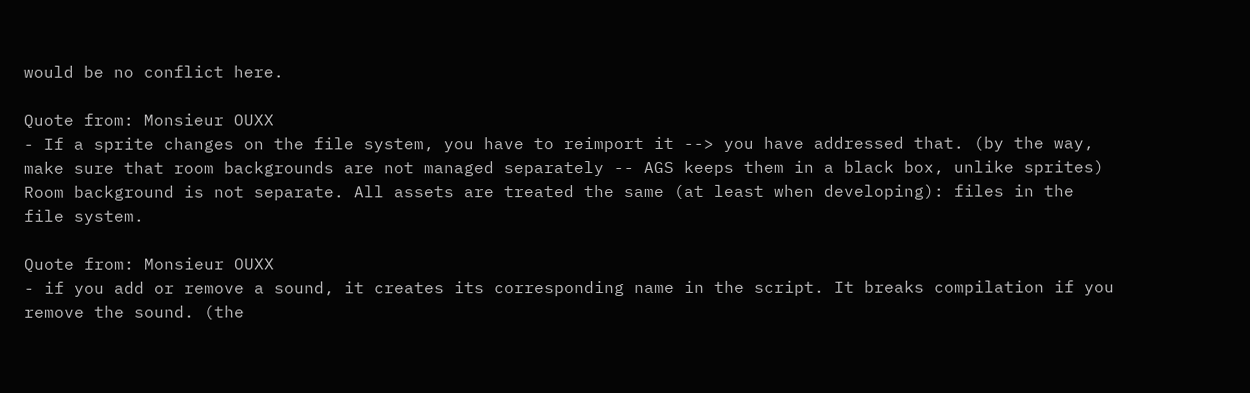would be no conflict here.

Quote from: Monsieur OUXX
- If a sprite changes on the file system, you have to reimport it --> you have addressed that. (by the way, make sure that room backgrounds are not managed separately -- AGS keeps them in a black box, unlike sprites)
Room background is not separate. All assets are treated the same (at least when developing): files in the file system.

Quote from: Monsieur OUXX
- if you add or remove a sound, it creates its corresponding name in the script. It breaks compilation if you remove the sound. (the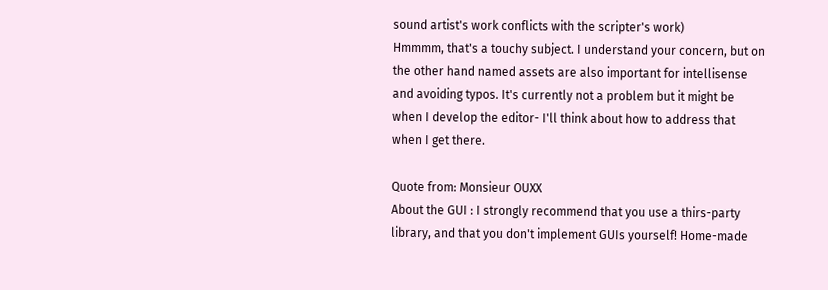sound artist's work conflicts with the scripter's work)
Hmmmm, that's a touchy subject. I understand your concern, but on the other hand named assets are also important for intellisense and avoiding typos. It's currently not a problem but it might be when I develop the editor- I'll think about how to address that when I get there.

Quote from: Monsieur OUXX
About the GUI : I strongly recommend that you use a thirs-party library, and that you don't implement GUIs yourself! Home-made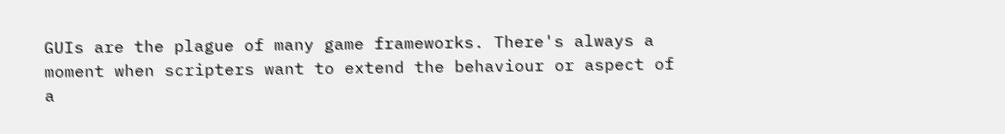GUIs are the plague of many game frameworks. There's always a moment when scripters want to extend the behaviour or aspect of a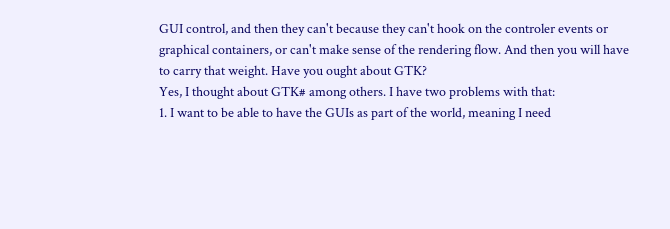GUI control, and then they can't because they can't hook on the controler events or graphical containers, or can't make sense of the rendering flow. And then you will have to carry that weight. Have you ought about GTK?
Yes, I thought about GTK# among others. I have two problems with that:
1. I want to be able to have the GUIs as part of the world, meaning I need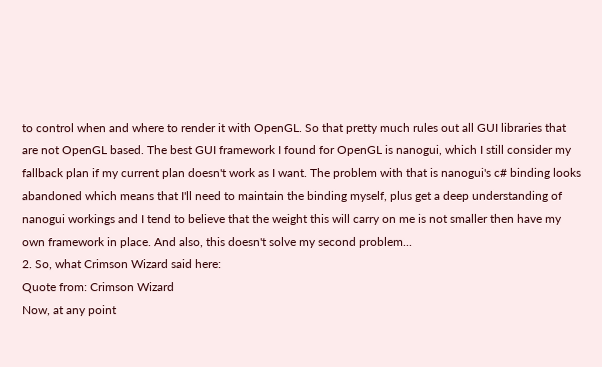to control when and where to render it with OpenGL. So that pretty much rules out all GUI libraries that are not OpenGL based. The best GUI framework I found for OpenGL is nanogui, which I still consider my fallback plan if my current plan doesn't work as I want. The problem with that is nanogui's c# binding looks abandoned which means that I'll need to maintain the binding myself, plus get a deep understanding of nanogui workings and I tend to believe that the weight this will carry on me is not smaller then have my own framework in place. And also, this doesn't solve my second problem...
2. So, what Crimson Wizard said here:
Quote from: Crimson Wizard
Now, at any point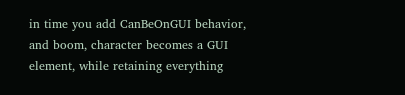in time you add CanBeOnGUI behavior, and boom, character becomes a GUI element, while retaining everything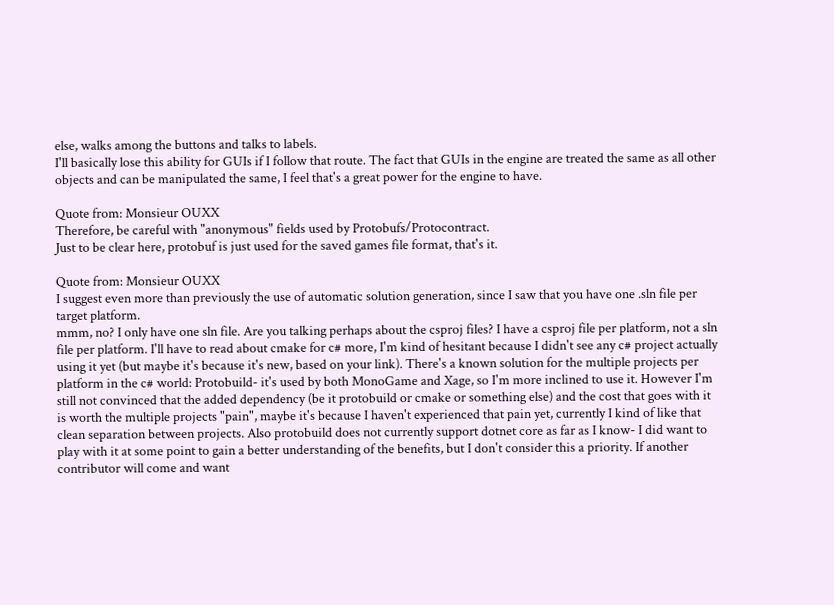else, walks among the buttons and talks to labels.
I'll basically lose this ability for GUIs if I follow that route. The fact that GUIs in the engine are treated the same as all other objects and can be manipulated the same, I feel that's a great power for the engine to have.

Quote from: Monsieur OUXX
Therefore, be careful with "anonymous" fields used by Protobufs/Protocontract.
Just to be clear here, protobuf is just used for the saved games file format, that's it.

Quote from: Monsieur OUXX
I suggest even more than previously the use of automatic solution generation, since I saw that you have one .sln file per target platform.
mmm, no? I only have one sln file. Are you talking perhaps about the csproj files? I have a csproj file per platform, not a sln file per platform. I'll have to read about cmake for c# more, I'm kind of hesitant because I didn't see any c# project actually using it yet (but maybe it's because it's new, based on your link). There's a known solution for the multiple projects per platform in the c# world: Protobuild- it's used by both MonoGame and Xage, so I'm more inclined to use it. However I'm still not convinced that the added dependency (be it protobuild or cmake or something else) and the cost that goes with it is worth the multiple projects "pain", maybe it's because I haven't experienced that pain yet, currently I kind of like that clean separation between projects. Also protobuild does not currently support dotnet core as far as I know- I did want to play with it at some point to gain a better understanding of the benefits, but I don't consider this a priority. If another contributor will come and want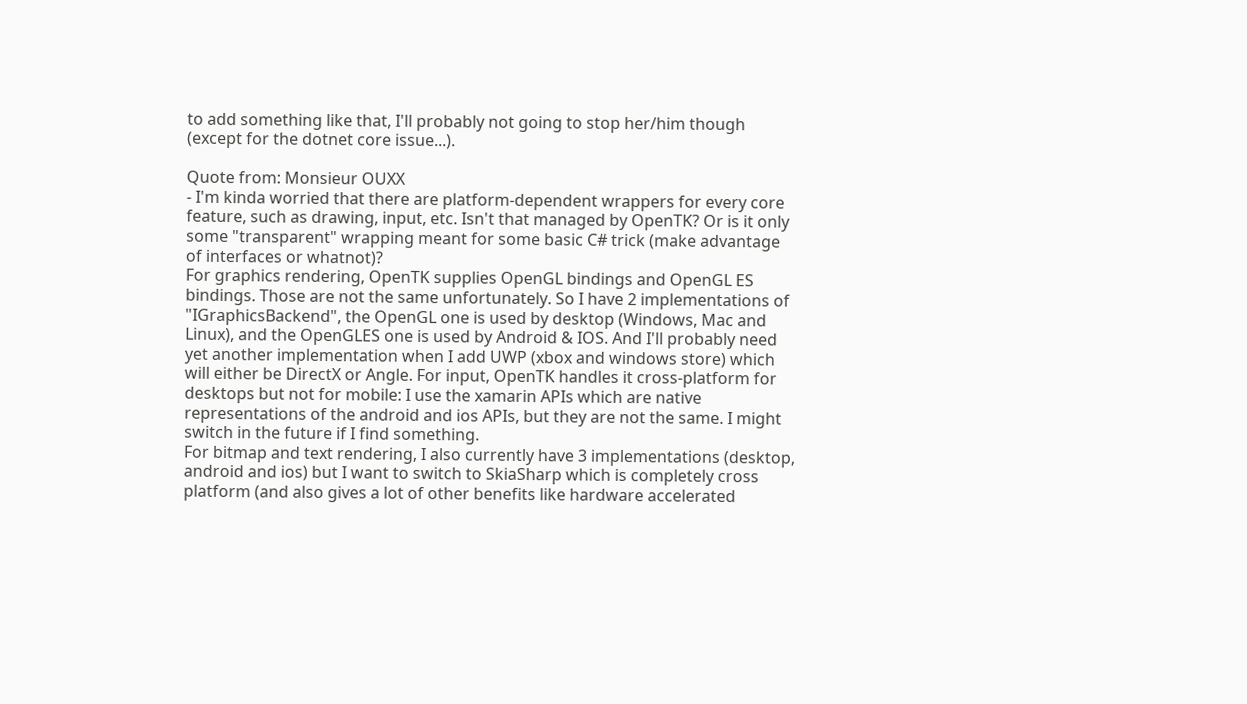to add something like that, I'll probably not going to stop her/him though (except for the dotnet core issue...).

Quote from: Monsieur OUXX
- I'm kinda worried that there are platform-dependent wrappers for every core feature, such as drawing, input, etc. Isn't that managed by OpenTK? Or is it only some "transparent" wrapping meant for some basic C# trick (make advantage of interfaces or whatnot)?
For graphics rendering, OpenTK supplies OpenGL bindings and OpenGL ES bindings. Those are not the same unfortunately. So I have 2 implementations of "IGraphicsBackend", the OpenGL one is used by desktop (Windows, Mac and Linux), and the OpenGLES one is used by Android & IOS. And I'll probably need yet another implementation when I add UWP (xbox and windows store) which will either be DirectX or Angle. For input, OpenTK handles it cross-platform for desktops but not for mobile: I use the xamarin APIs which are native representations of the android and ios APIs, but they are not the same. I might switch in the future if I find something.
For bitmap and text rendering, I also currently have 3 implementations (desktop, android and ios) but I want to switch to SkiaSharp which is completely cross platform (and also gives a lot of other benefits like hardware accelerated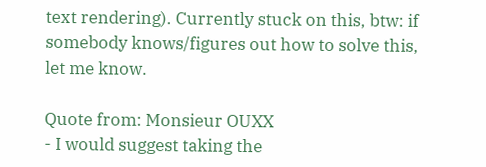text rendering). Currently stuck on this, btw: if somebody knows/figures out how to solve this, let me know.

Quote from: Monsieur OUXX
- I would suggest taking the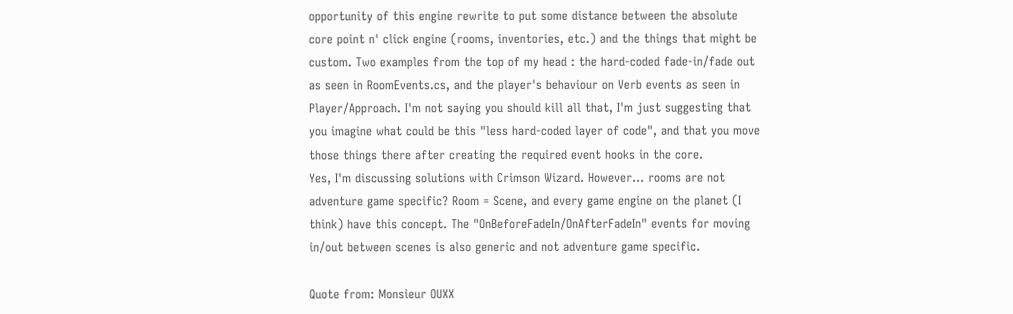opportunity of this engine rewrite to put some distance between the absolute core point n' click engine (rooms, inventories, etc.) and the things that might be custom. Two examples from the top of my head : the hard-coded fade-in/fade out as seen in RoomEvents.cs, and the player's behaviour on Verb events as seen in Player/Approach. I'm not saying you should kill all that, I'm just suggesting that you imagine what could be this "less hard-coded layer of code", and that you move those things there after creating the required event hooks in the core.
Yes, I'm discussing solutions with Crimson Wizard. However... rooms are not adventure game specific? Room = Scene, and every game engine on the planet (I think) have this concept. The "OnBeforeFadeIn/OnAfterFadeIn" events for moving in/out between scenes is also generic and not adventure game specific.

Quote from: Monsieur OUXX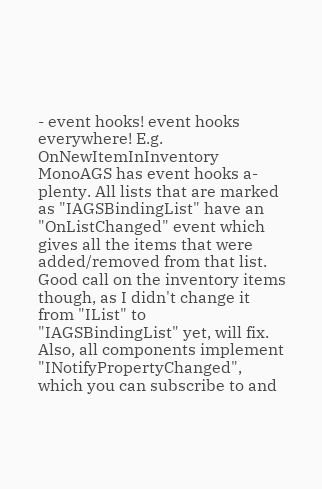- event hooks! event hooks everywhere! E.g. OnNewItemInInventory
MonoAGS has event hooks a-plenty. All lists that are marked as "IAGSBindingList" have an "OnListChanged" event which gives all the items that were added/removed from that list. Good call on the inventory items though, as I didn't change it from "IList" to "IAGSBindingList" yet, will fix.
Also, all components implement "INotifyPropertyChanged", which you can subscribe to and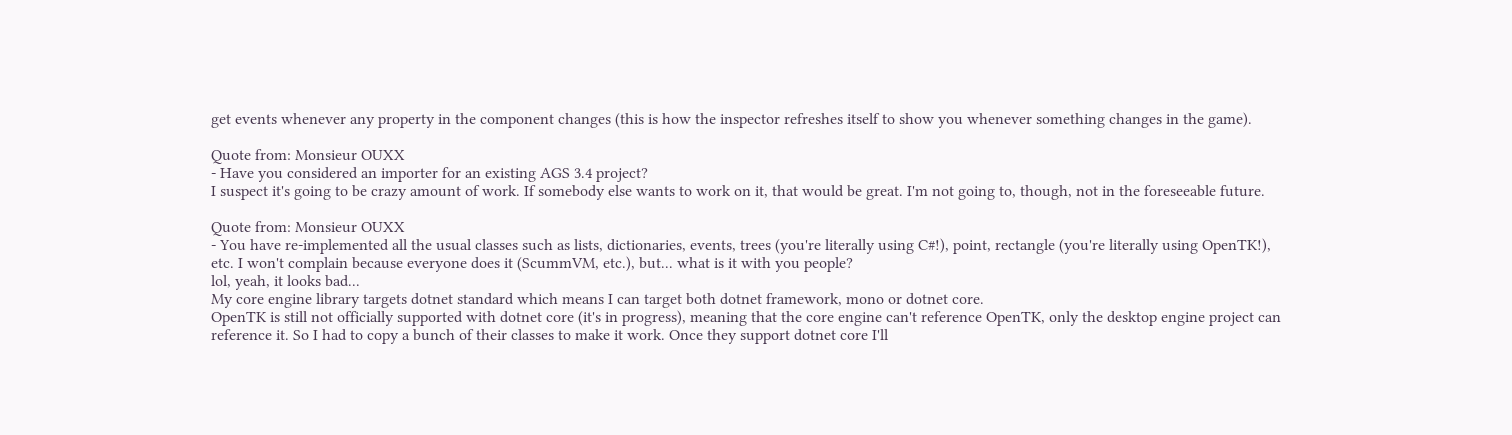get events whenever any property in the component changes (this is how the inspector refreshes itself to show you whenever something changes in the game).

Quote from: Monsieur OUXX
- Have you considered an importer for an existing AGS 3.4 project?
I suspect it's going to be crazy amount of work. If somebody else wants to work on it, that would be great. I'm not going to, though, not in the foreseeable future.

Quote from: Monsieur OUXX
- You have re-implemented all the usual classes such as lists, dictionaries, events, trees (you're literally using C#!), point, rectangle (you're literally using OpenTK!), etc. I won't complain because everyone does it (ScummVM, etc.), but... what is it with you people?
lol, yeah, it looks bad...
My core engine library targets dotnet standard which means I can target both dotnet framework, mono or dotnet core.
OpenTK is still not officially supported with dotnet core (it's in progress), meaning that the core engine can't reference OpenTK, only the desktop engine project can reference it. So I had to copy a bunch of their classes to make it work. Once they support dotnet core I'll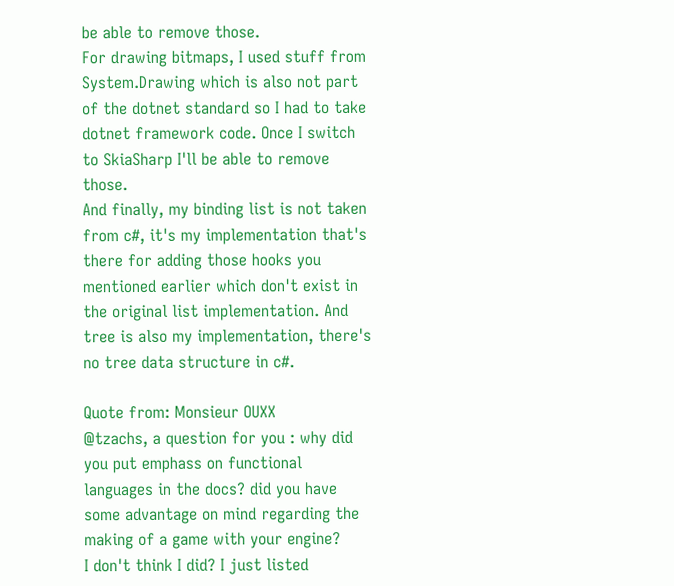be able to remove those.
For drawing bitmaps, I used stuff from System.Drawing which is also not part of the dotnet standard so I had to take dotnet framework code. Once I switch to SkiaSharp I'll be able to remove those.
And finally, my binding list is not taken from c#, it's my implementation that's there for adding those hooks you mentioned earlier which don't exist in the original list implementation. And tree is also my implementation, there's no tree data structure in c#.

Quote from: Monsieur OUXX
@tzachs, a question for you : why did you put emphass on functional languages in the docs? did you have some advantage on mind regarding the making of a game with your engine?
I don't think I did? I just listed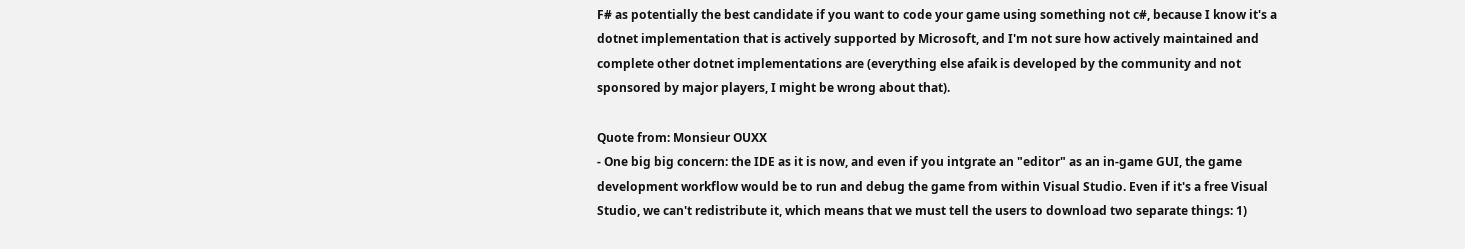F# as potentially the best candidate if you want to code your game using something not c#, because I know it's a dotnet implementation that is actively supported by Microsoft, and I'm not sure how actively maintained and complete other dotnet implementations are (everything else afaik is developed by the community and not sponsored by major players, I might be wrong about that).

Quote from: Monsieur OUXX
- One big big concern: the IDE as it is now, and even if you intgrate an "editor" as an in-game GUI, the game development workflow would be to run and debug the game from within Visual Studio. Even if it's a free Visual Studio, we can't redistribute it, which means that we must tell the users to download two separate things: 1)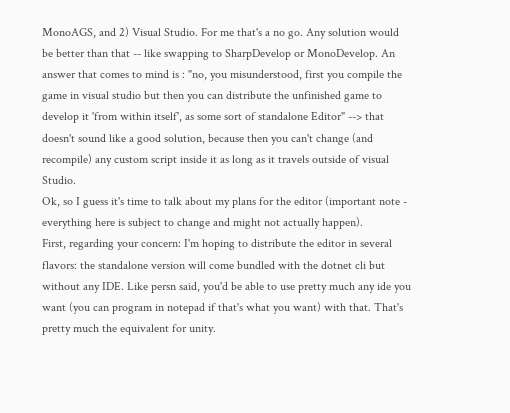MonoAGS, and 2) Visual Studio. For me that's a no go. Any solution would be better than that -- like swapping to SharpDevelop or MonoDevelop. An answer that comes to mind is : "no, you misunderstood, first you compile the game in visual studio but then you can distribute the unfinished game to develop it 'from within itself', as some sort of standalone Editor" --> that doesn't sound like a good solution, because then you can't change (and recompile) any custom script inside it as long as it travels outside of visual Studio.
Ok, so I guess it's time to talk about my plans for the editor (important note - everything here is subject to change and might not actually happen).
First, regarding your concern: I'm hoping to distribute the editor in several flavors: the standalone version will come bundled with the dotnet cli but without any IDE. Like persn said, you'd be able to use pretty much any ide you want (you can program in notepad if that's what you want) with that. That's pretty much the equivalent for unity.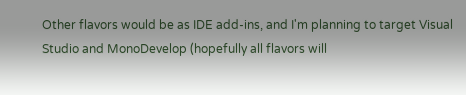Other flavors would be as IDE add-ins, and I'm planning to target Visual Studio and MonoDevelop (hopefully all flavors will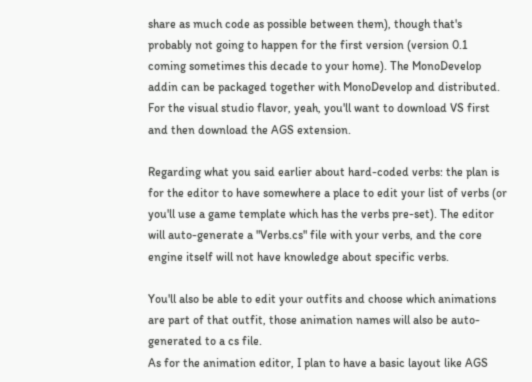share as much code as possible between them), though that's probably not going to happen for the first version (version 0.1 coming sometimes this decade to your home). The MonoDevelop addin can be packaged together with MonoDevelop and distributed. For the visual studio flavor, yeah, you'll want to download VS first and then download the AGS extension.

Regarding what you said earlier about hard-coded verbs: the plan is for the editor to have somewhere a place to edit your list of verbs (or you'll use a game template which has the verbs pre-set). The editor will auto-generate a "Verbs.cs" file with your verbs, and the core engine itself will not have knowledge about specific verbs.

You'll also be able to edit your outfits and choose which animations are part of that outfit, those animation names will also be auto-generated to a cs file.
As for the animation editor, I plan to have a basic layout like AGS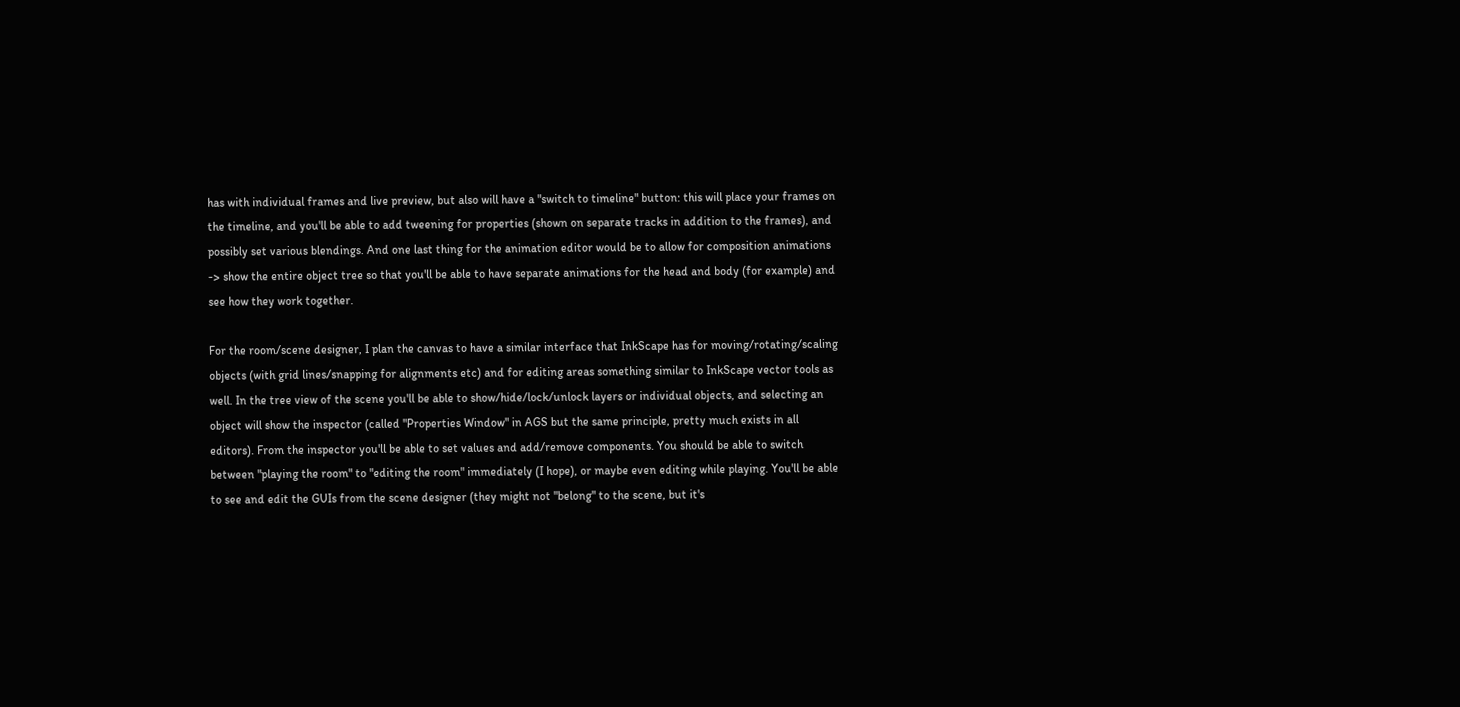has with individual frames and live preview, but also will have a "switch to timeline" button: this will place your frames on the timeline, and you'll be able to add tweening for properties (shown on separate tracks in addition to the frames), and possibly set various blendings. And one last thing for the animation editor would be to allow for composition animations -> show the entire object tree so that you'll be able to have separate animations for the head and body (for example) and see how they work together.

For the room/scene designer, I plan the canvas to have a similar interface that InkScape has for moving/rotating/scaling objects (with grid lines/snapping for alignments etc) and for editing areas something similar to InkScape vector tools as well. In the tree view of the scene you'll be able to show/hide/lock/unlock layers or individual objects, and selecting an object will show the inspector (called "Properties Window" in AGS but the same principle, pretty much exists in all editors). From the inspector you'll be able to set values and add/remove components. You should be able to switch between "playing the room" to "editing the room" immediately (I hope), or maybe even editing while playing. You'll be able to see and edit the GUIs from the scene designer (they might not "belong" to the scene, but it's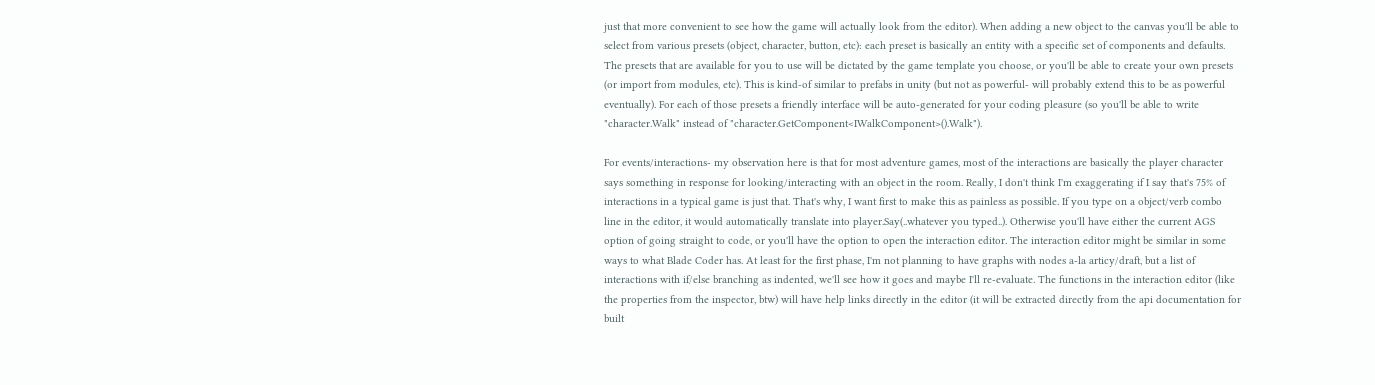just that more convenient to see how the game will actually look from the editor). When adding a new object to the canvas you'll be able to select from various presets (object, character, button, etc): each preset is basically an entity with a specific set of components and defaults. The presets that are available for you to use will be dictated by the game template you choose, or you'll be able to create your own presets (or import from modules, etc). This is kind-of similar to prefabs in unity (but not as powerful- will probably extend this to be as powerful eventually). For each of those presets a friendly interface will be auto-generated for your coding pleasure (so you'll be able to write "character.Walk" instead of "character.GetComponent<IWalkComponent>().Walk").

For events/interactions- my observation here is that for most adventure games, most of the interactions are basically the player character says something in response for looking/interacting with an object in the room. Really, I don't think I'm exaggerating if I say that's 75% of interactions in a typical game is just that. That's why, I want first to make this as painless as possible. If you type on a object/verb combo line in the editor, it would automatically translate into player.Say(..whatever you typed..). Otherwise you'll have either the current AGS option of going straight to code, or you'll have the option to open the interaction editor. The interaction editor might be similar in some ways to what Blade Coder has. At least for the first phase, I'm not planning to have graphs with nodes a-la articy/draft, but a list of interactions with if/else branching as indented, we'll see how it goes and maybe I'll re-evaluate. The functions in the interaction editor (like the properties from the inspector, btw) will have help links directly in the editor (it will be extracted directly from the api documentation for built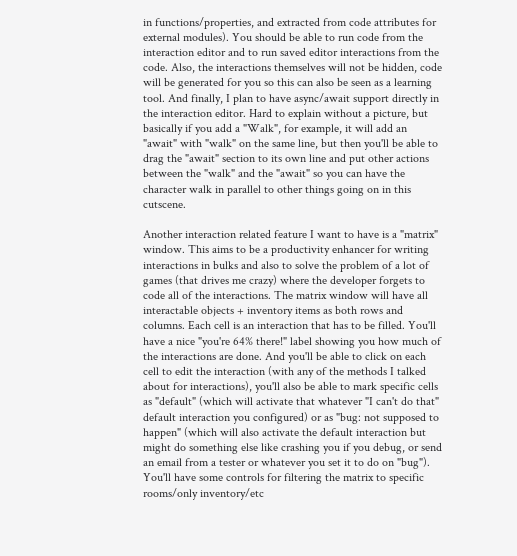in functions/properties, and extracted from code attributes for external modules). You should be able to run code from the interaction editor and to run saved editor interactions from the code. Also, the interactions themselves will not be hidden, code will be generated for you so this can also be seen as a learning tool. And finally, I plan to have async/await support directly in the interaction editor. Hard to explain without a picture, but basically if you add a "Walk", for example, it will add an "await" with "walk" on the same line, but then you'll be able to drag the "await" section to its own line and put other actions between the "walk" and the "await" so you can have the character walk in parallel to other things going on in this cutscene.

Another interaction related feature I want to have is a "matrix" window. This aims to be a productivity enhancer for writing interactions in bulks and also to solve the problem of a lot of games (that drives me crazy) where the developer forgets to code all of the interactions. The matrix window will have all interactable objects + inventory items as both rows and columns. Each cell is an interaction that has to be filled. You'll have a nice "you're 64% there!" label showing you how much of the interactions are done. And you'll be able to click on each cell to edit the interaction (with any of the methods I talked about for interactions), you'll also be able to mark specific cells as "default" (which will activate that whatever "I can't do that" default interaction you configured) or as "bug: not supposed to happen" (which will also activate the default interaction but might do something else like crashing you if you debug, or send an email from a tester or whatever you set it to do on "bug"). You'll have some controls for filtering the matrix to specific rooms/only inventory/etc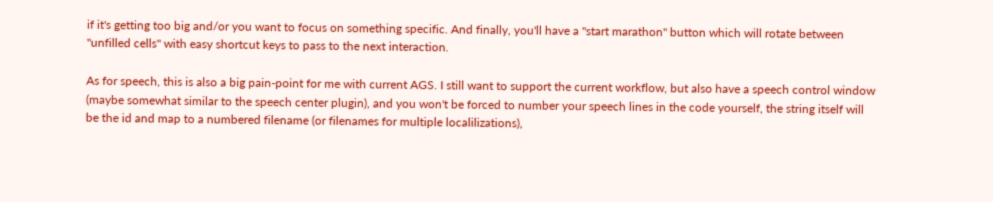if it's getting too big and/or you want to focus on something specific. And finally, you'll have a "start marathon" button which will rotate between "unfilled cells" with easy shortcut keys to pass to the next interaction.

As for speech, this is also a big pain-point for me with current AGS. I still want to support the current workflow, but also have a speech control window (maybe somewhat similar to the speech center plugin), and you won't be forced to number your speech lines in the code yourself, the string itself will be the id and map to a numbered filename (or filenames for multiple localilizations),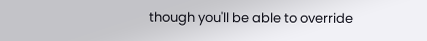though you'll be able to override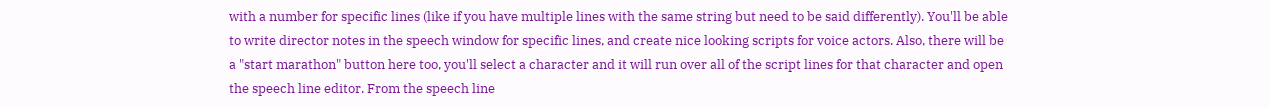with a number for specific lines (like if you have multiple lines with the same string but need to be said differently). You'll be able to write director notes in the speech window for specific lines, and create nice looking scripts for voice actors. Also, there will be a "start marathon" button here too, you'll select a character and it will run over all of the script lines for that character and open the speech line editor. From the speech line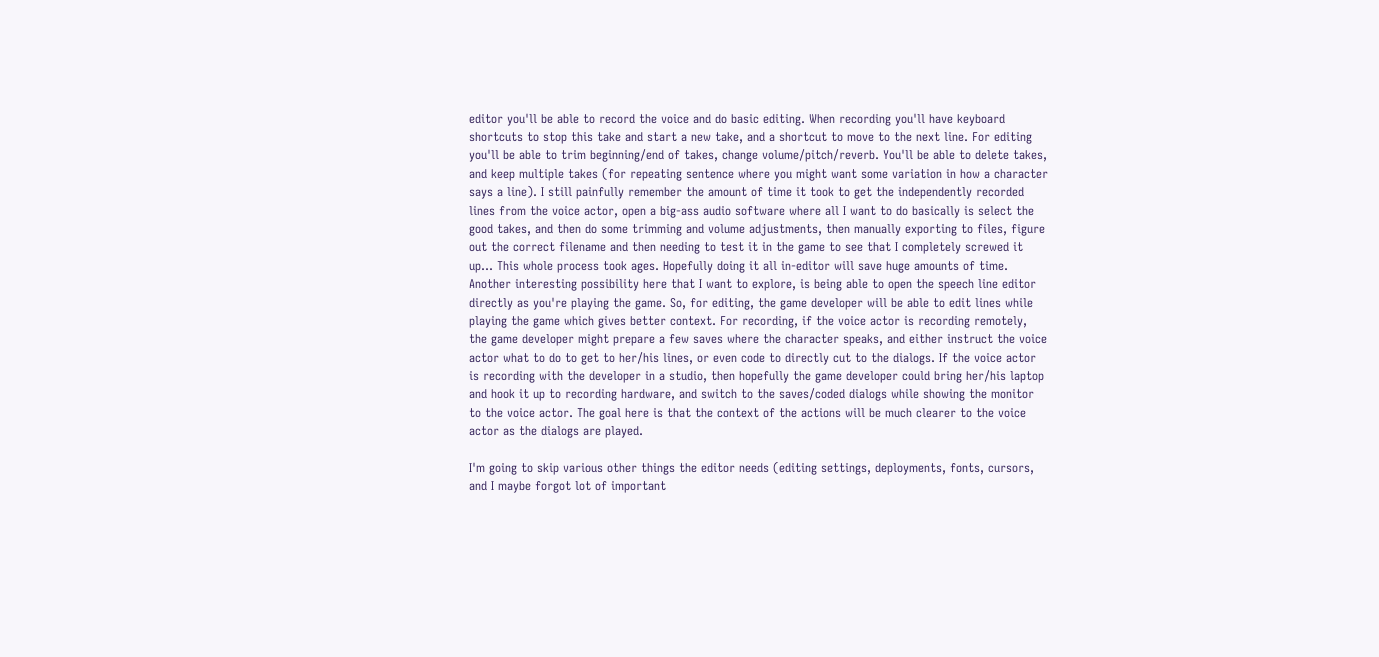editor you'll be able to record the voice and do basic editing. When recording you'll have keyboard shortcuts to stop this take and start a new take, and a shortcut to move to the next line. For editing you'll be able to trim beginning/end of takes, change volume/pitch/reverb. You'll be able to delete takes, and keep multiple takes (for repeating sentence where you might want some variation in how a character says a line). I still painfully remember the amount of time it took to get the independently recorded lines from the voice actor, open a big-ass audio software where all I want to do basically is select the good takes, and then do some trimming and volume adjustments, then manually exporting to files, figure out the correct filename and then needing to test it in the game to see that I completely screwed it up... This whole process took ages. Hopefully doing it all in-editor will save huge amounts of time.
Another interesting possibility here that I want to explore, is being able to open the speech line editor directly as you're playing the game. So, for editing, the game developer will be able to edit lines while playing the game which gives better context. For recording, if the voice actor is recording remotely, the game developer might prepare a few saves where the character speaks, and either instruct the voice actor what to do to get to her/his lines, or even code to directly cut to the dialogs. If the voice actor is recording with the developer in a studio, then hopefully the game developer could bring her/his laptop and hook it up to recording hardware, and switch to the saves/coded dialogs while showing the monitor to the voice actor. The goal here is that the context of the actions will be much clearer to the voice actor as the dialogs are played.

I'm going to skip various other things the editor needs (editing settings, deployments, fonts, cursors, and I maybe forgot lot of important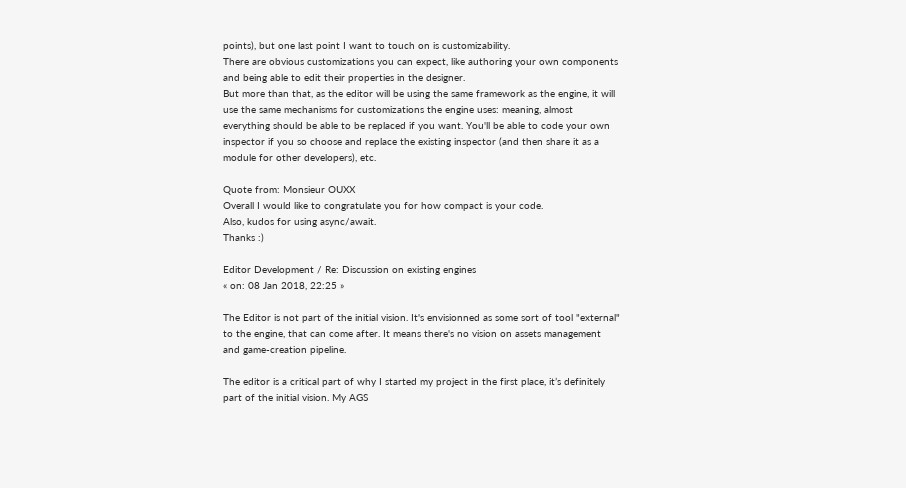points), but one last point I want to touch on is customizability.
There are obvious customizations you can expect, like authoring your own components and being able to edit their properties in the designer.
But more than that, as the editor will be using the same framework as the engine, it will use the same mechanisms for customizations the engine uses: meaning, almost everything should be able to be replaced if you want. You'll be able to code your own inspector if you so choose and replace the existing inspector (and then share it as a module for other developers), etc.

Quote from: Monsieur OUXX
Overall I would like to congratulate you for how compact is your code.
Also, kudos for using async/await.
Thanks :)

Editor Development / Re: Discussion on existing engines
« on: 08 Jan 2018, 22:25 »

The Editor is not part of the initial vision. It's envisionned as some sort of tool "external" to the engine, that can come after. It means there's no vision on assets management and game-creation pipeline.

The editor is a critical part of why I started my project in the first place, it’s definitely part of the initial vision. My AGS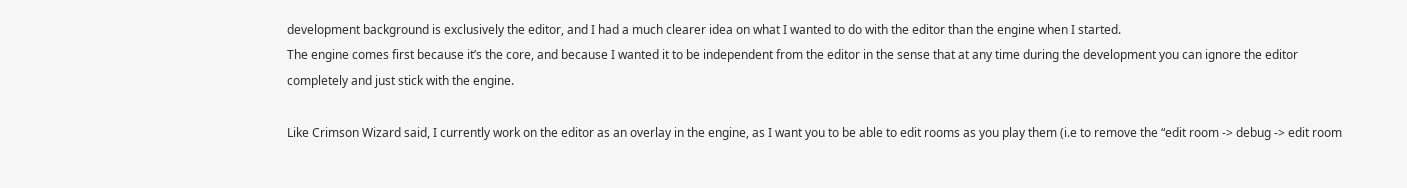development background is exclusively the editor, and I had a much clearer idea on what I wanted to do with the editor than the engine when I started.
The engine comes first because it’s the core, and because I wanted it to be independent from the editor in the sense that at any time during the development you can ignore the editor completely and just stick with the engine.

Like Crimson Wizard said, I currently work on the editor as an overlay in the engine, as I want you to be able to edit rooms as you play them (i.e to remove the “edit room -> debug -> edit room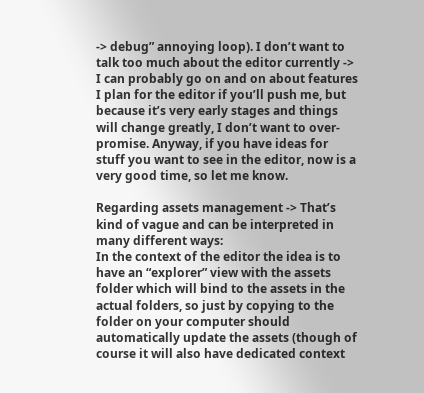-> debug” annoying loop). I don’t want to talk too much about the editor currently -> I can probably go on and on about features I plan for the editor if you’ll push me, but because it’s very early stages and things will change greatly, I don’t want to over-promise. Anyway, if you have ideas for stuff you want to see in the editor, now is a very good time, so let me know.

Regarding assets management -> That’s kind of vague and can be interpreted in many different ways:
In the context of the editor the idea is to have an “explorer” view with the assets folder which will bind to the assets in the actual folders, so just by copying to the folder on your computer should automatically update the assets (though of course it will also have dedicated context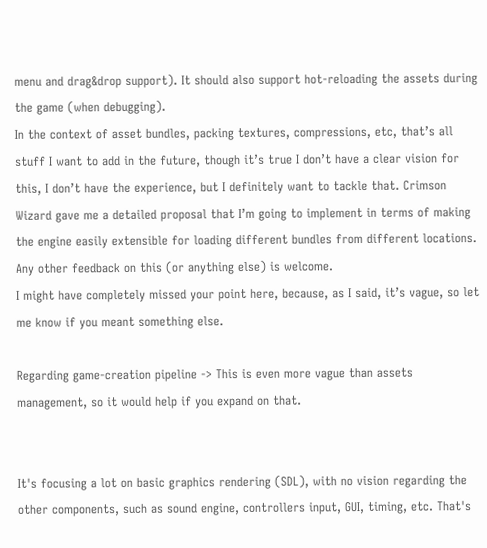menu and drag&drop support). It should also support hot-reloading the assets during the game (when debugging).
In the context of asset bundles, packing textures, compressions, etc, that’s all stuff I want to add in the future, though it’s true I don’t have a clear vision for this, I don’t have the experience, but I definitely want to tackle that. Crimson Wizard gave me a detailed proposal that I’m going to implement in terms of making the engine easily extensible for loading different bundles from different locations. Any other feedback on this (or anything else) is welcome.
I might have completely missed your point here, because, as I said, it’s vague, so let me know if you meant something else.

Regarding game-creation pipeline -> This is even more vague than assets management, so it would help if you expand on that.


It's focusing a lot on basic graphics rendering (SDL), with no vision regarding the other components, such as sound engine, controllers input, GUI, timing, etc. That's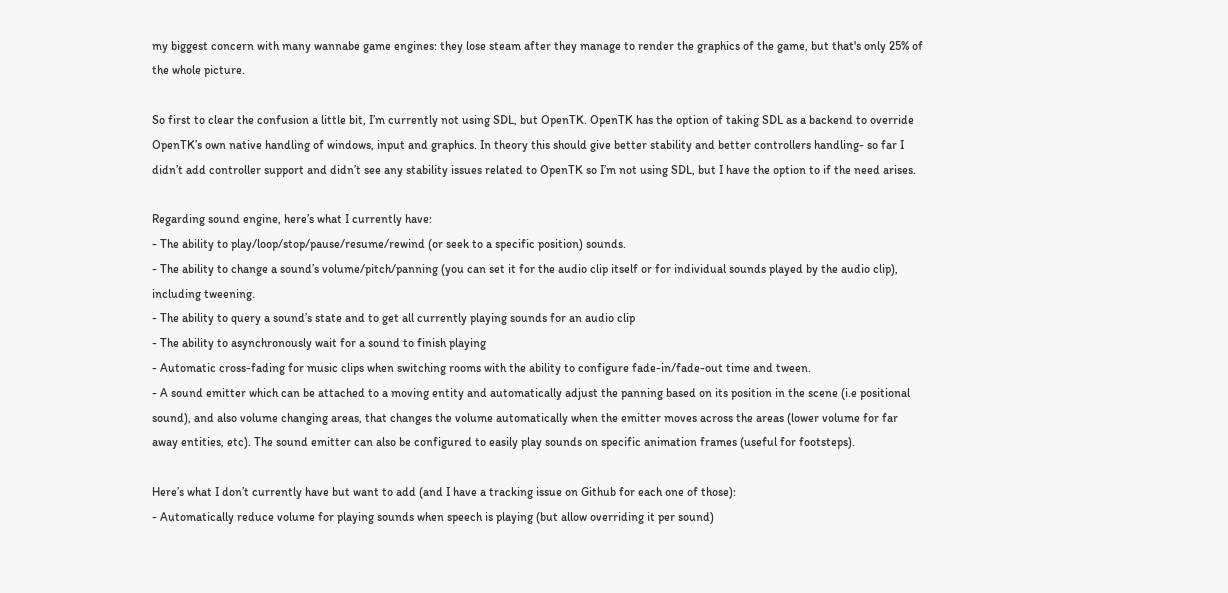my biggest concern with many wannabe game engines: they lose steam after they manage to render the graphics of the game, but that's only 25% of the whole picture.

So first to clear the confusion a little bit, I’m currently not using SDL, but OpenTK. OpenTK has the option of taking SDL as a backend to override OpenTK’s own native handling of windows, input and graphics. In theory this should give better stability and better controllers handling- so far I didn’t add controller support and didn’t see any stability issues related to OpenTK so I’m not using SDL, but I have the option to if the need arises.

Regarding sound engine, here’s what I currently have:
- The ability to play/loop/stop/pause/resume/rewind (or seek to a specific position) sounds.
- The ability to change a sound’s volume/pitch/panning (you can set it for the audio clip itself or for individual sounds played by the audio clip), including tweening.
- The ability to query a sound’s state and to get all currently playing sounds for an audio clip
- The ability to asynchronously wait for a sound to finish playing
- Automatic cross-fading for music clips when switching rooms with the ability to configure fade-in/fade-out time and tween.
- A sound emitter which can be attached to a moving entity and automatically adjust the panning based on its position in the scene (i.e positional sound), and also volume changing areas, that changes the volume automatically when the emitter moves across the areas (lower volume for far away entities, etc). The sound emitter can also be configured to easily play sounds on specific animation frames (useful for footsteps).

Here’s what I don’t currently have but want to add (and I have a tracking issue on Github for each one of those):
- Automatically reduce volume for playing sounds when speech is playing (but allow overriding it per sound)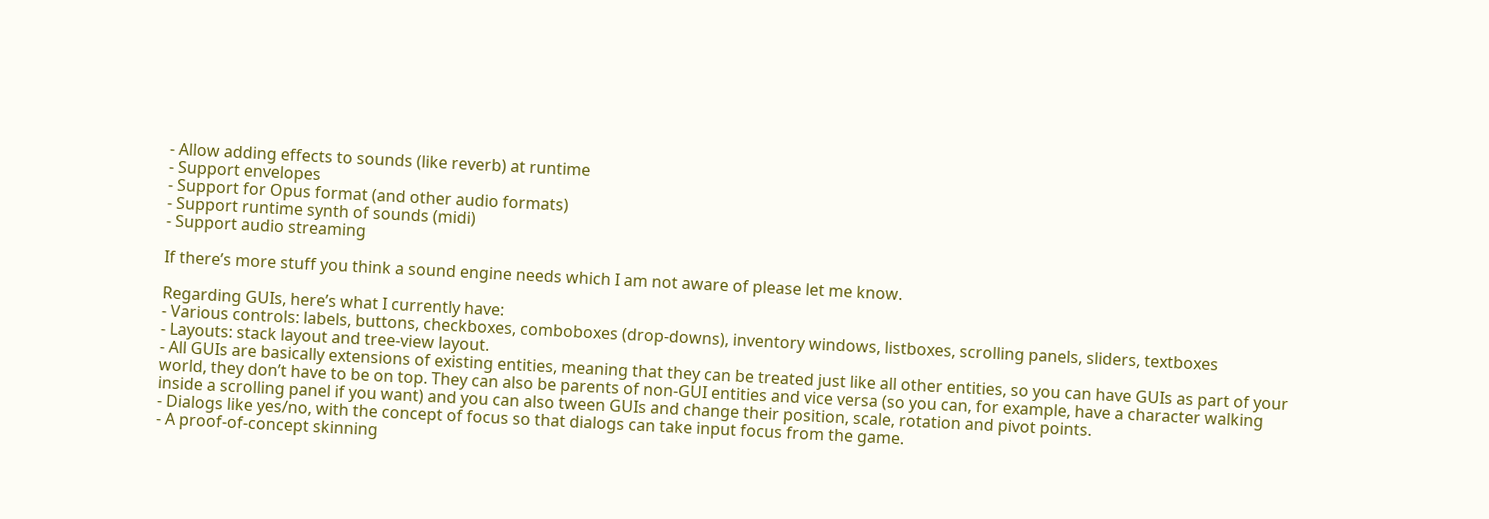- Allow adding effects to sounds (like reverb) at runtime
- Support envelopes
- Support for Opus format (and other audio formats)
- Support runtime synth of sounds (midi)
- Support audio streaming

If there’s more stuff you think a sound engine needs which I am not aware of please let me know.

Regarding GUIs, here’s what I currently have:
- Various controls: labels, buttons, checkboxes, comboboxes (drop-downs), inventory windows, listboxes, scrolling panels, sliders, textboxes
- Layouts: stack layout and tree-view layout.
- All GUIs are basically extensions of existing entities, meaning that they can be treated just like all other entities, so you can have GUIs as part of your world, they don’t have to be on top. They can also be parents of non-GUI entities and vice versa (so you can, for example, have a character walking inside a scrolling panel if you want) and you can also tween GUIs and change their position, scale, rotation and pivot points.
- Dialogs like yes/no, with the concept of focus so that dialogs can take input focus from the game.
- A proof-of-concept skinning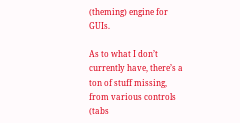(theming) engine for GUIs.

As to what I don’t currently have, there’s a ton of stuff missing, from various controls (tabs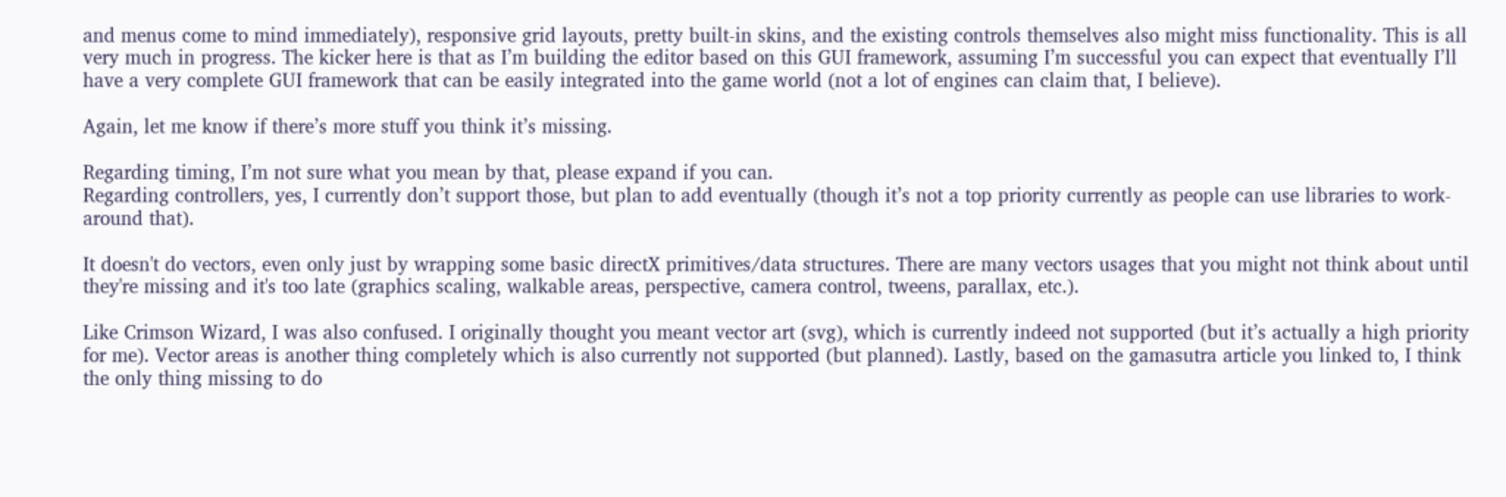and menus come to mind immediately), responsive grid layouts, pretty built-in skins, and the existing controls themselves also might miss functionality. This is all very much in progress. The kicker here is that as I’m building the editor based on this GUI framework, assuming I’m successful you can expect that eventually I’ll have a very complete GUI framework that can be easily integrated into the game world (not a lot of engines can claim that, I believe).

Again, let me know if there’s more stuff you think it’s missing.

Regarding timing, I’m not sure what you mean by that, please expand if you can.
Regarding controllers, yes, I currently don’t support those, but plan to add eventually (though it’s not a top priority currently as people can use libraries to work-around that).

It doesn't do vectors, even only just by wrapping some basic directX primitives/data structures. There are many vectors usages that you might not think about until they're missing and it's too late (graphics scaling, walkable areas, perspective, camera control, tweens, parallax, etc.).

Like Crimson Wizard, I was also confused. I originally thought you meant vector art (svg), which is currently indeed not supported (but it’s actually a high priority for me). Vector areas is another thing completely which is also currently not supported (but planned). Lastly, based on the gamasutra article you linked to, I think the only thing missing to do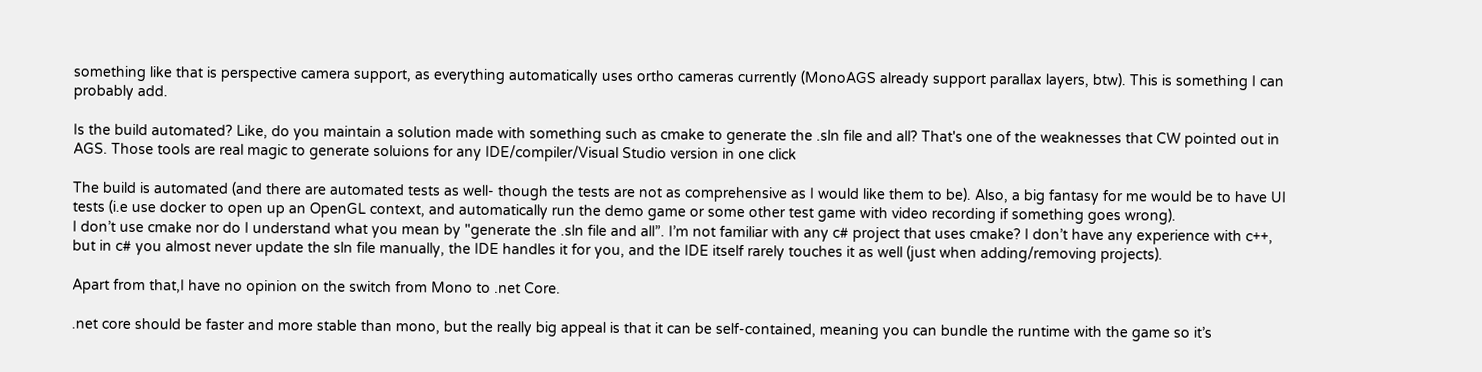something like that is perspective camera support, as everything automatically uses ortho cameras currently (MonoAGS already support parallax layers, btw). This is something I can probably add.

Is the build automated? Like, do you maintain a solution made with something such as cmake to generate the .sln file and all? That's one of the weaknesses that CW pointed out in AGS. Those tools are real magic to generate soluions for any IDE/compiler/Visual Studio version in one click

The build is automated (and there are automated tests as well- though the tests are not as comprehensive as I would like them to be). Also, a big fantasy for me would be to have UI tests (i.e use docker to open up an OpenGL context, and automatically run the demo game or some other test game with video recording if something goes wrong).
I don’t use cmake nor do I understand what you mean by "generate the .sln file and all”. I’m not familiar with any c# project that uses cmake? I don’t have any experience with c++, but in c# you almost never update the sln file manually, the IDE handles it for you, and the IDE itself rarely touches it as well (just when adding/removing projects).

Apart from that,I have no opinion on the switch from Mono to .net Core.

.net core should be faster and more stable than mono, but the really big appeal is that it can be self-contained, meaning you can bundle the runtime with the game so it’s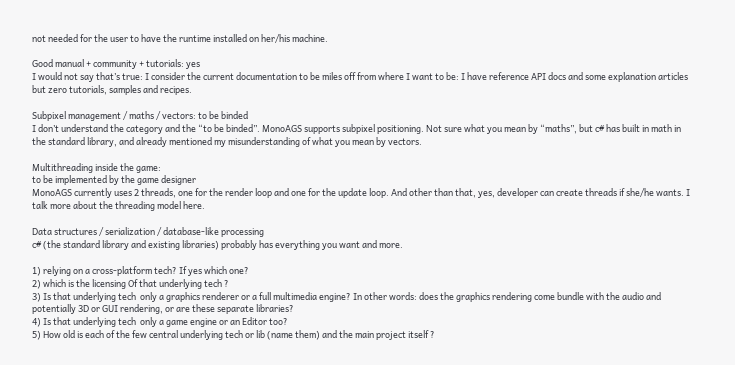not needed for the user to have the runtime installed on her/his machine.

Good manual + community + tutorials: yes
I would not say that’s true: I consider the current documentation to be miles off from where I want to be: I have reference API docs and some explanation articles but zero tutorials, samples and recipes.

Subpixel management / maths / vectors: to be binded
I don’t understand the category and the “to be binded”. MonoAGS supports subpixel positioning. Not sure what you mean by “maths”, but c# has built in math in the standard library, and already mentioned my misunderstanding of what you mean by vectors.

Multithreading inside the game:
to be implemented by the game designer
MonoAGS currently uses 2 threads, one for the render loop and one for the update loop. And other than that, yes, developer can create threads if she/he wants. I talk more about the threading model here.

Data structures / serialization / database-like processing
c# (the standard library and existing libraries) probably has everything you want and more.

1) relying on a cross-platform tech? If yes which one?
2) which is the licensing Of that underlying tech ?
3) Is that underlying tech  only a graphics renderer or a full multimedia engine? In other words: does the graphics rendering come bundle with the audio and potentially 3D or GUI rendering, or are these separate libraries?
4) Is that underlying tech  only a game engine or an Editor too?
5) How old is each of the few central underlying tech or lib (name them) and the main project itself ?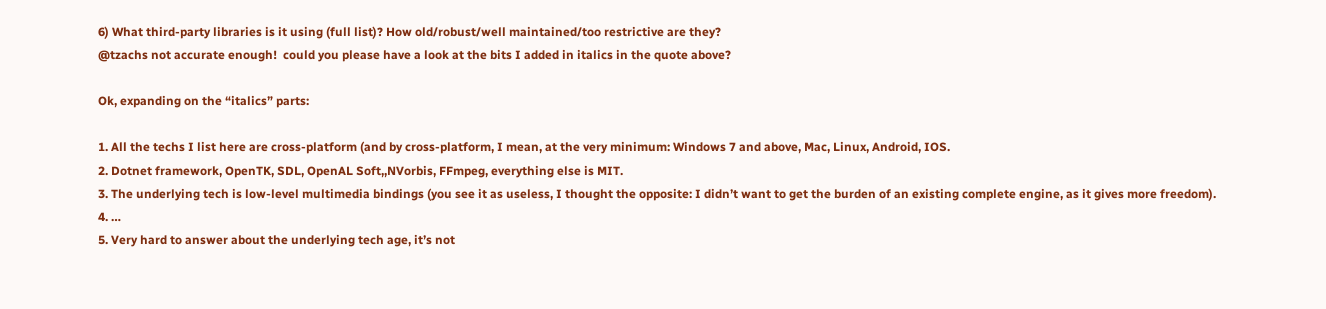6) What third-party libraries is it using (full list)? How old/robust/well maintained/too restrictive are they?
@tzachs not accurate enough!  could you please have a look at the bits I added in italics in the quote above?

Ok, expanding on the “italics” parts:

1. All the techs I list here are cross-platform (and by cross-platform, I mean, at the very minimum: Windows 7 and above, Mac, Linux, Android, IOS.
2. Dotnet framework, OpenTK, SDL, OpenAL Soft,,NVorbis, FFmpeg, everything else is MIT.
3. The underlying tech is low-level multimedia bindings (you see it as useless, I thought the opposite: I didn’t want to get the burden of an existing complete engine, as it gives more freedom).
4. …
5. Very hard to answer about the underlying tech age, it’s not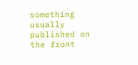something usually published on the front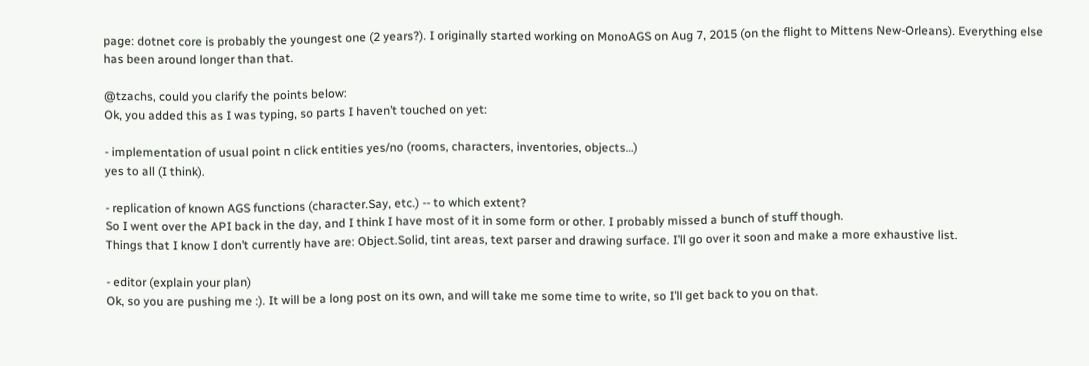page: dotnet core is probably the youngest one (2 years?). I originally started working on MonoAGS on Aug 7, 2015 (on the flight to Mittens New-Orleans). Everything else has been around longer than that.

@tzachs, could you clarify the points below:
Ok, you added this as I was typing, so parts I haven’t touched on yet:

- implementation of usual point n click entities yes/no (rooms, characters, inventories, objects…)
yes to all (I think).

- replication of known AGS functions (character.Say, etc.) -- to which extent?
So I went over the API back in the day, and I think I have most of it in some form or other. I probably missed a bunch of stuff though.
Things that I know I don’t currently have are: Object.Solid, tint areas, text parser and drawing surface. I’ll go over it soon and make a more exhaustive list.

- editor (explain your plan)
Ok, so you are pushing me :). It will be a long post on its own, and will take me some time to write, so I’ll get back to you on that.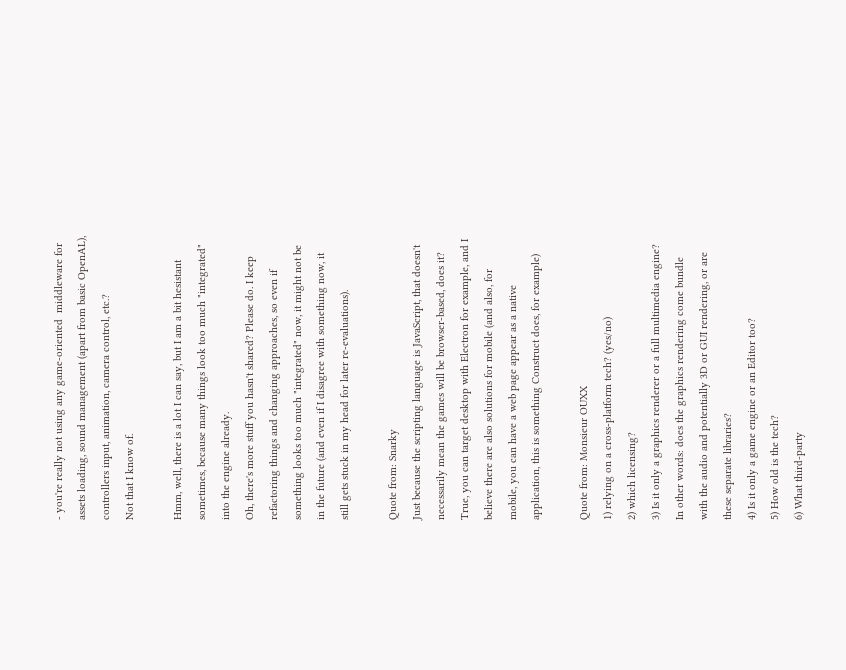- you're really not using any game-oriented  middleware for assets loading, sound management (apart from basic OpenAL), controllers input, animation, camera control, etc.?
Not that I know of.

Hmm, well, there is a lot I can say, but I am a bit hesistant sometimes, because many things look too much "integrated" into the engine already.
Oh, there's more stuff you hasn't shared? Please do. I keep refactoring things and changing approaches, so even if something looks too much "integrated" now, it might not be in the future (and even if I disagree with something now, it still gets stuck in my head for later re-evaluations).

Quote from: Snarky
Just because the scripting language is JavaScript, that doesn't necessarily mean the games will be browser-based, does it?
True, you can target desktop with Electron for example, and I believe there are also solutions for mobile (and also, for mobile, you can have a web page appear as a native application, this is something Construct does, for example)

Quote from: Monsieur OUXX
1) relying on a cross-platform tech? (yes/no)
2) which licensing?
3) Is it only a graphics renderer or a full multimedia engine? In other words: does the graphics rendering come bundle with the audio and potentially 3D or GUI rendering, or are these separate libraries?
4) Is it only a game engine or an Editor too?
5) How old is the tech?
6) What third-party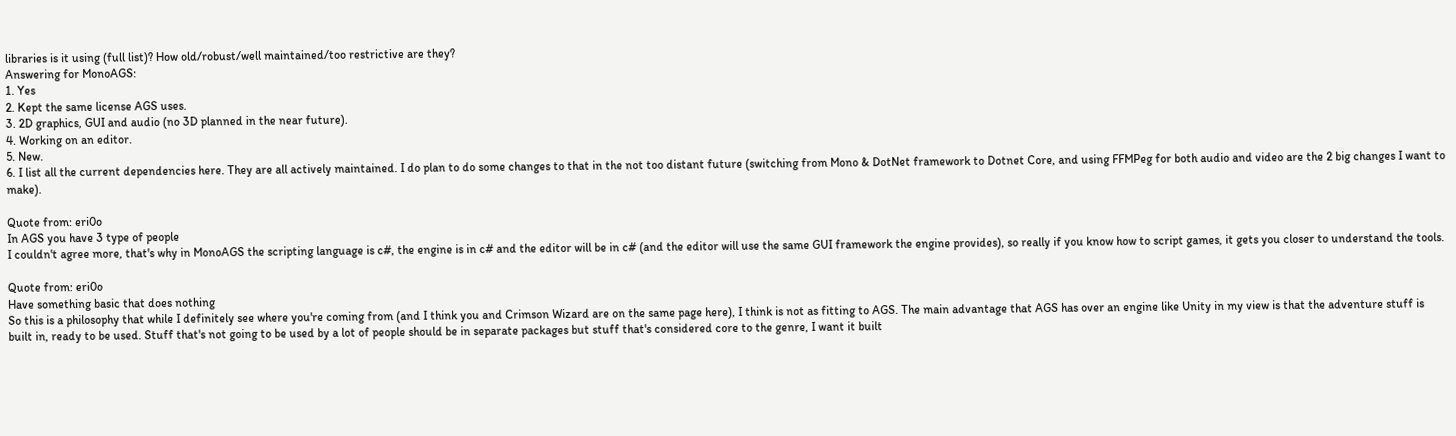libraries is it using (full list)? How old/robust/well maintained/too restrictive are they?
Answering for MonoAGS:
1. Yes
2. Kept the same license AGS uses.
3. 2D graphics, GUI and audio (no 3D planned in the near future).
4. Working on an editor.
5. New.
6. I list all the current dependencies here. They are all actively maintained. I do plan to do some changes to that in the not too distant future (switching from Mono & DotNet framework to Dotnet Core, and using FFMPeg for both audio and video are the 2 big changes I want to make).

Quote from: eri0o
In AGS you have 3 type of people
I couldn't agree more, that's why in MonoAGS the scripting language is c#, the engine is in c# and the editor will be in c# (and the editor will use the same GUI framework the engine provides), so really if you know how to script games, it gets you closer to understand the tools.

Quote from: eri0o
Have something basic that does nothing
So this is a philosophy that while I definitely see where you're coming from (and I think you and Crimson Wizard are on the same page here), I think is not as fitting to AGS. The main advantage that AGS has over an engine like Unity in my view is that the adventure stuff is built in, ready to be used. Stuff that's not going to be used by a lot of people should be in separate packages but stuff that's considered core to the genre, I want it built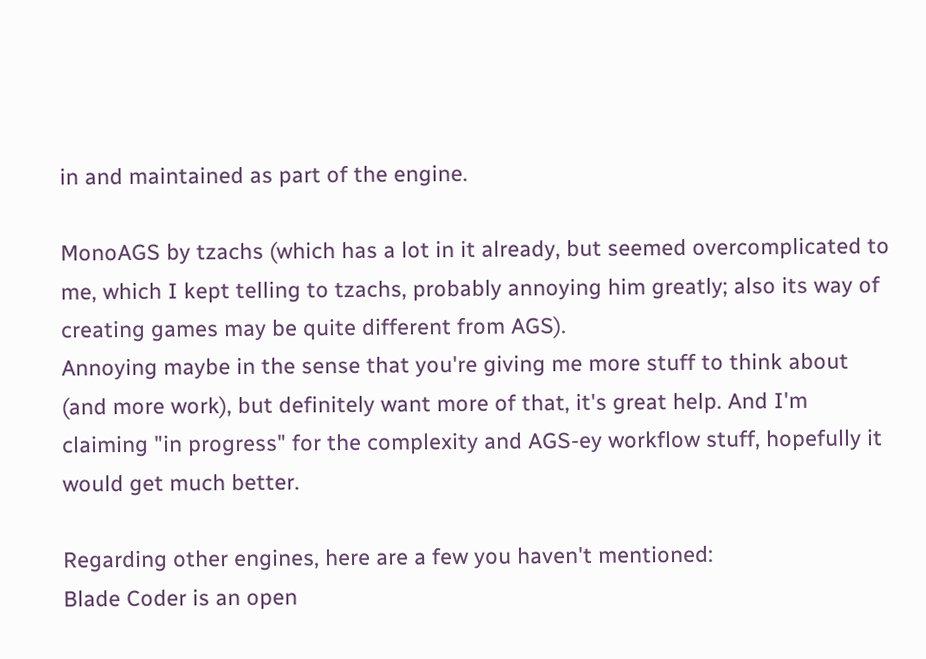in and maintained as part of the engine.

MonoAGS by tzachs (which has a lot in it already, but seemed overcomplicated to me, which I kept telling to tzachs, probably annoying him greatly; also its way of creating games may be quite different from AGS).
Annoying maybe in the sense that you're giving me more stuff to think about (and more work), but definitely want more of that, it's great help. And I'm claiming "in progress" for the complexity and AGS-ey workflow stuff, hopefully it would get much better.

Regarding other engines, here are a few you haven't mentioned:
Blade Coder is an open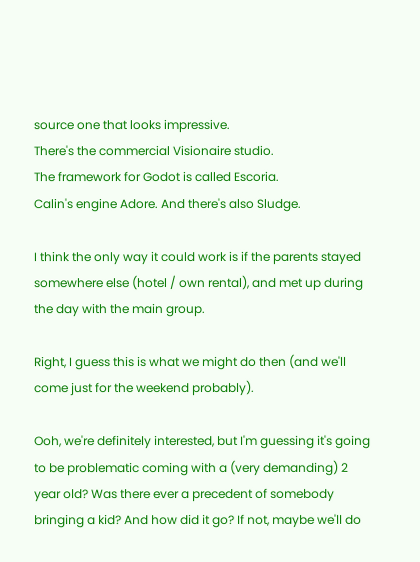source one that looks impressive.
There's the commercial Visionaire studio.
The framework for Godot is called Escoria.
Calin's engine Adore. And there's also Sludge.

I think the only way it could work is if the parents stayed somewhere else (hotel / own rental), and met up during the day with the main group.

Right, I guess this is what we might do then (and we'll come just for the weekend probably).

Ooh, we're definitely interested, but I'm guessing it's going to be problematic coming with a (very demanding) 2 year old? Was there ever a precedent of somebody bringing a kid? And how did it go? If not, maybe we'll do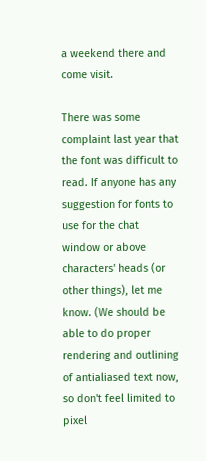a weekend there and come visit.

There was some complaint last year that the font was difficult to read. If anyone has any suggestion for fonts to use for the chat window or above characters' heads (or other things), let me know. (We should be able to do proper rendering and outlining of antialiased text now, so don't feel limited to pixel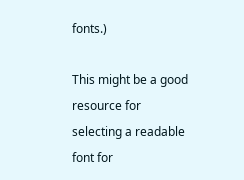fonts.)

This might be a good resource for selecting a readable font for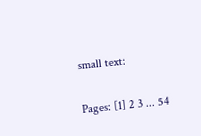small text:

Pages: [1] 2 3 ... 54